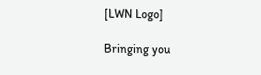[LWN Logo]

Bringing you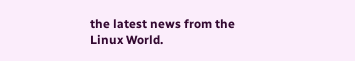the latest news from the Linux World.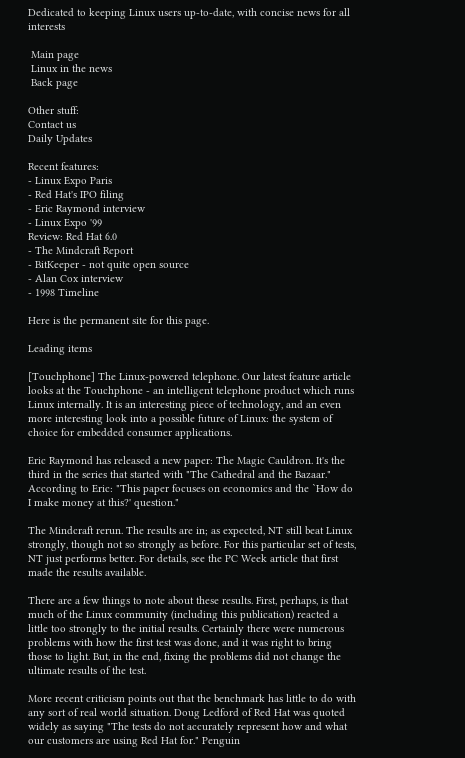Dedicated to keeping Linux users up-to-date, with concise news for all interests

 Main page
 Linux in the news
 Back page

Other stuff:
Contact us
Daily Updates

Recent features:
- Linux Expo Paris
- Red Hat's IPO filing
- Eric Raymond interview
- Linux Expo '99
Review: Red Hat 6.0
- The Mindcraft Report
- BitKeeper - not quite open source
- Alan Cox interview
- 1998 Timeline

Here is the permanent site for this page.

Leading items

[Touchphone] The Linux-powered telephone. Our latest feature article looks at the Touchphone - an intelligent telephone product which runs Linux internally. It is an interesting piece of technology, and an even more interesting look into a possible future of Linux: the system of choice for embedded consumer applications.

Eric Raymond has released a new paper: The Magic Cauldron. It's the third in the series that started with "The Cathedral and the Bazaar." According to Eric: "This paper focuses on economics and the `How do I make money at this?' question."

The Mindcraft rerun. The results are in; as expected, NT still beat Linux strongly, though not so strongly as before. For this particular set of tests, NT just performs better. For details, see the PC Week article that first made the results available.

There are a few things to note about these results. First, perhaps, is that much of the Linux community (including this publication) reacted a little too strongly to the initial results. Certainly there were numerous problems with how the first test was done, and it was right to bring those to light. But, in the end, fixing the problems did not change the ultimate results of the test.

More recent criticism points out that the benchmark has little to do with any sort of real world situation. Doug Ledford of Red Hat was quoted widely as saying "The tests do not accurately represent how and what our customers are using Red Hat for." Penguin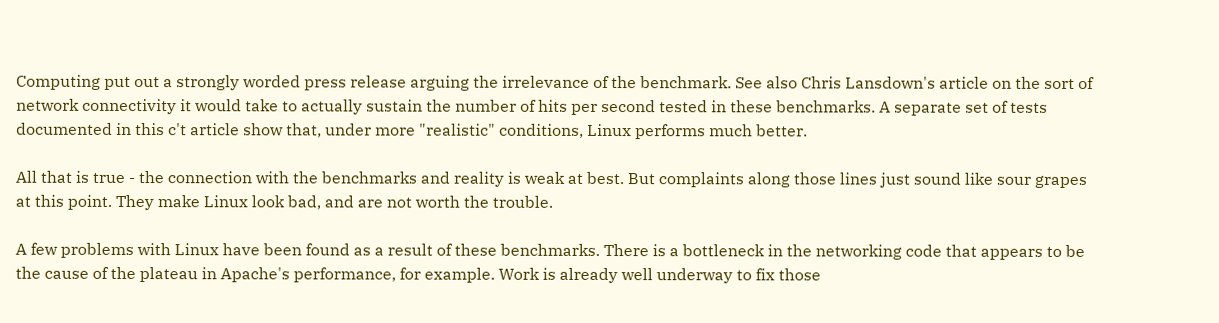Computing put out a strongly worded press release arguing the irrelevance of the benchmark. See also Chris Lansdown's article on the sort of network connectivity it would take to actually sustain the number of hits per second tested in these benchmarks. A separate set of tests documented in this c't article show that, under more "realistic" conditions, Linux performs much better.

All that is true - the connection with the benchmarks and reality is weak at best. But complaints along those lines just sound like sour grapes at this point. They make Linux look bad, and are not worth the trouble.

A few problems with Linux have been found as a result of these benchmarks. There is a bottleneck in the networking code that appears to be the cause of the plateau in Apache's performance, for example. Work is already well underway to fix those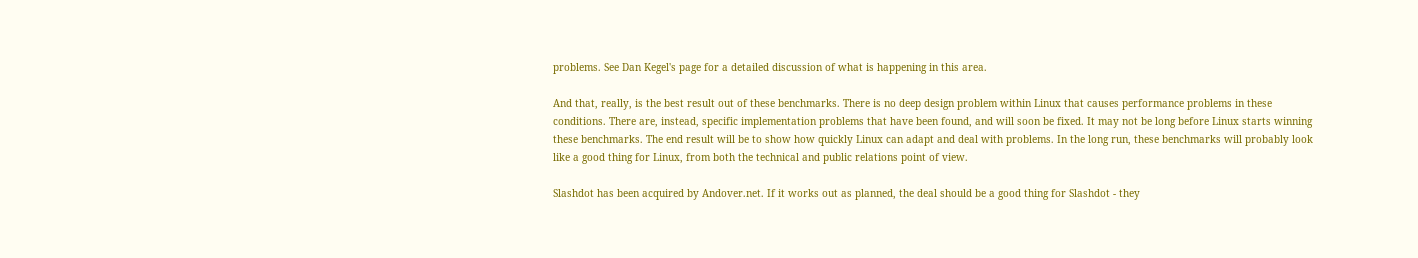problems. See Dan Kegel's page for a detailed discussion of what is happening in this area.

And that, really, is the best result out of these benchmarks. There is no deep design problem within Linux that causes performance problems in these conditions. There are, instead, specific implementation problems that have been found, and will soon be fixed. It may not be long before Linux starts winning these benchmarks. The end result will be to show how quickly Linux can adapt and deal with problems. In the long run, these benchmarks will probably look like a good thing for Linux, from both the technical and public relations point of view.

Slashdot has been acquired by Andover.net. If it works out as planned, the deal should be a good thing for Slashdot - they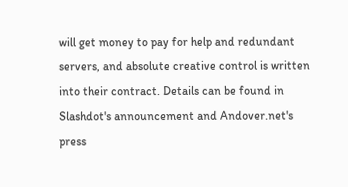will get money to pay for help and redundant servers, and absolute creative control is written into their contract. Details can be found in Slashdot's announcement and Andover.net's press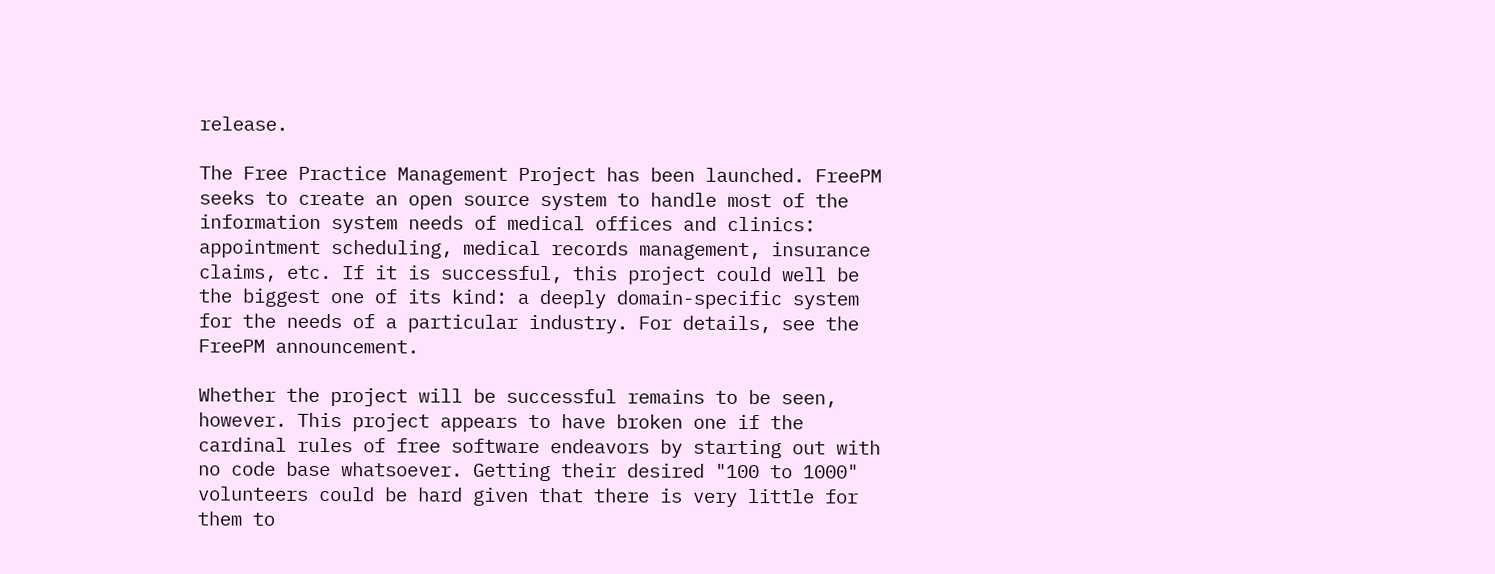release.

The Free Practice Management Project has been launched. FreePM seeks to create an open source system to handle most of the information system needs of medical offices and clinics: appointment scheduling, medical records management, insurance claims, etc. If it is successful, this project could well be the biggest one of its kind: a deeply domain-specific system for the needs of a particular industry. For details, see the FreePM announcement.

Whether the project will be successful remains to be seen, however. This project appears to have broken one if the cardinal rules of free software endeavors by starting out with no code base whatsoever. Getting their desired "100 to 1000" volunteers could be hard given that there is very little for them to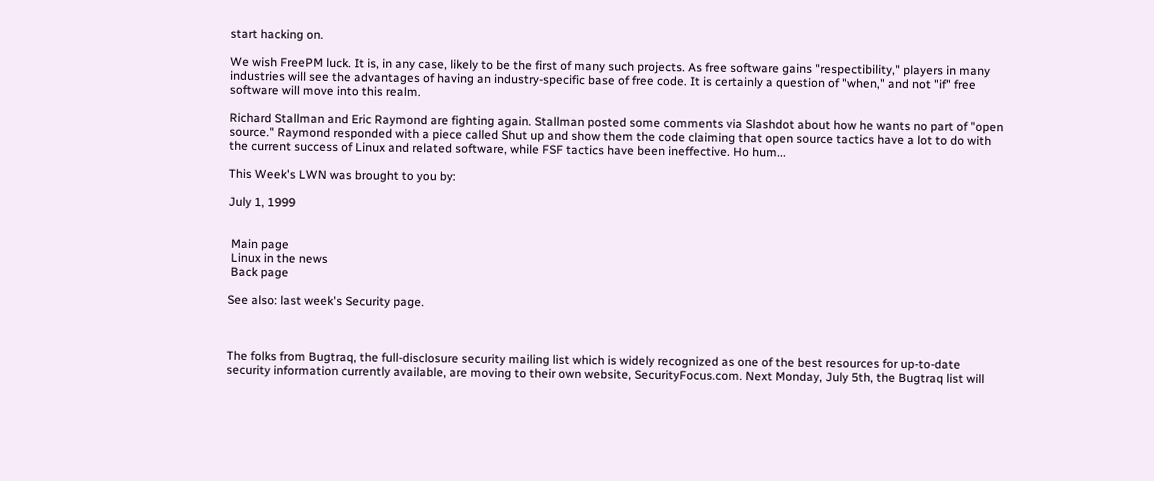start hacking on.

We wish FreePM luck. It is, in any case, likely to be the first of many such projects. As free software gains "respectibility," players in many industries will see the advantages of having an industry-specific base of free code. It is certainly a question of "when," and not "if" free software will move into this realm.

Richard Stallman and Eric Raymond are fighting again. Stallman posted some comments via Slashdot about how he wants no part of "open source." Raymond responded with a piece called Shut up and show them the code claiming that open source tactics have a lot to do with the current success of Linux and related software, while FSF tactics have been ineffective. Ho hum...

This Week's LWN was brought to you by:

July 1, 1999


 Main page
 Linux in the news
 Back page

See also: last week's Security page.



The folks from Bugtraq, the full-disclosure security mailing list which is widely recognized as one of the best resources for up-to-date security information currently available, are moving to their own website, SecurityFocus.com. Next Monday, July 5th, the Bugtraq list will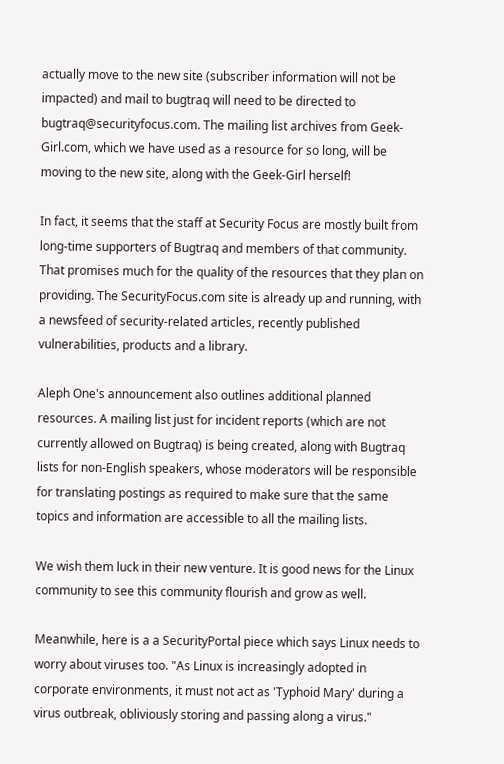actually move to the new site (subscriber information will not be impacted) and mail to bugtraq will need to be directed to bugtraq@securityfocus.com. The mailing list archives from Geek-Girl.com, which we have used as a resource for so long, will be moving to the new site, along with the Geek-Girl herself!

In fact, it seems that the staff at Security Focus are mostly built from long-time supporters of Bugtraq and members of that community. That promises much for the quality of the resources that they plan on providing. The SecurityFocus.com site is already up and running, with a newsfeed of security-related articles, recently published vulnerabilities, products and a library.

Aleph One's announcement also outlines additional planned resources. A mailing list just for incident reports (which are not currently allowed on Bugtraq) is being created, along with Bugtraq lists for non-English speakers, whose moderators will be responsible for translating postings as required to make sure that the same topics and information are accessible to all the mailing lists.

We wish them luck in their new venture. It is good news for the Linux community to see this community flourish and grow as well.

Meanwhile, here is a a SecurityPortal piece which says Linux needs to worry about viruses too. "As Linux is increasingly adopted in corporate environments, it must not act as 'Typhoid Mary' during a virus outbreak, obliviously storing and passing along a virus."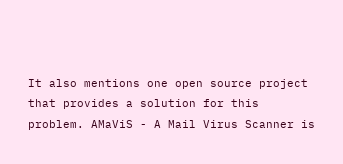It also mentions one open source project that provides a solution for this problem. AMaViS - A Mail Virus Scanner is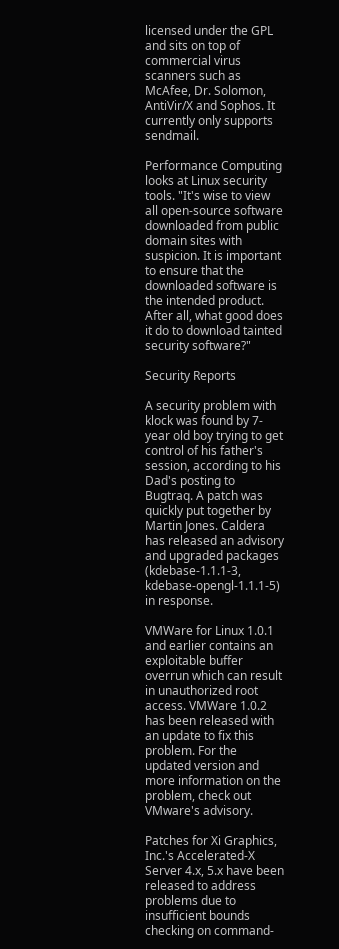licensed under the GPL and sits on top of commercial virus scanners such as McAfee, Dr. Solomon, AntiVir/X and Sophos. It currently only supports sendmail.

Performance Computing looks at Linux security tools. "It's wise to view all open-source software downloaded from public domain sites with suspicion. It is important to ensure that the downloaded software is the intended product. After all, what good does it do to download tainted security software?"

Security Reports

A security problem with klock was found by 7-year old boy trying to get control of his father's session, according to his Dad's posting to Bugtraq. A patch was quickly put together by Martin Jones. Caldera has released an advisory and upgraded packages (kdebase-1.1.1-3, kdebase-opengl-1.1.1-5) in response.

VMWare for Linux 1.0.1 and earlier contains an exploitable buffer overrun which can result in unauthorized root access. VMWare 1.0.2 has been released with an update to fix this problem. For the updated version and more information on the problem, check out VMware's advisory.

Patches for Xi Graphics, Inc.'s Accelerated-X Server 4.x, 5.x have been released to address problems due to insufficient bounds checking on command-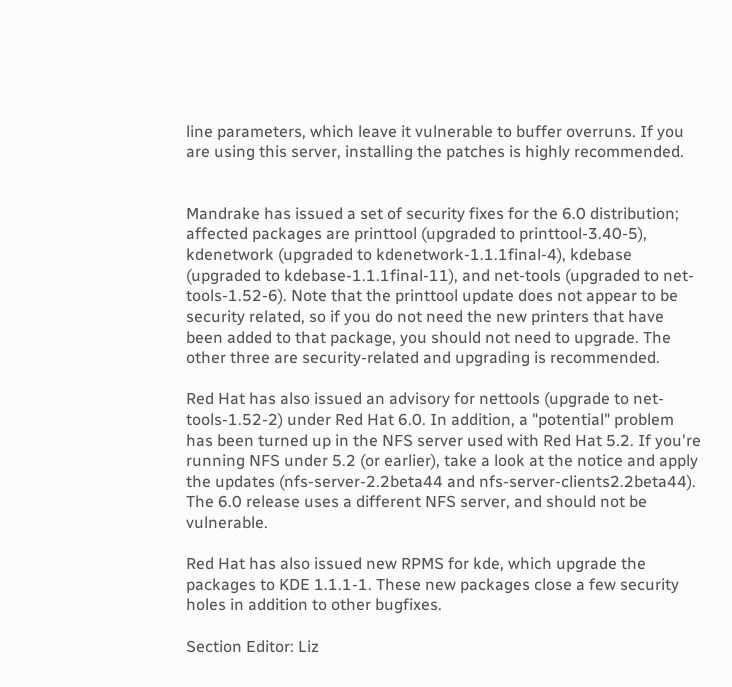line parameters, which leave it vulnerable to buffer overruns. If you are using this server, installing the patches is highly recommended.


Mandrake has issued a set of security fixes for the 6.0 distribution; affected packages are printtool (upgraded to printtool-3.40-5), kdenetwork (upgraded to kdenetwork-1.1.1final-4), kdebase (upgraded to kdebase-1.1.1final-11), and net-tools (upgraded to net-tools-1.52-6). Note that the printtool update does not appear to be security related, so if you do not need the new printers that have been added to that package, you should not need to upgrade. The other three are security-related and upgrading is recommended.

Red Hat has also issued an advisory for nettools (upgrade to net-tools-1.52-2) under Red Hat 6.0. In addition, a "potential" problem has been turned up in the NFS server used with Red Hat 5.2. If you're running NFS under 5.2 (or earlier), take a look at the notice and apply the updates (nfs-server-2.2beta44 and nfs-server-clients2.2beta44). The 6.0 release uses a different NFS server, and should not be vulnerable.

Red Hat has also issued new RPMS for kde, which upgrade the packages to KDE 1.1.1-1. These new packages close a few security holes in addition to other bugfixes.

Section Editor: Liz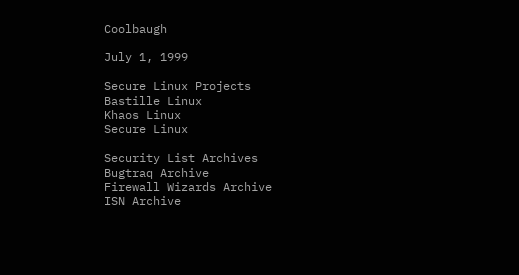Coolbaugh

July 1, 1999

Secure Linux Projects
Bastille Linux
Khaos Linux
Secure Linux

Security List Archives
Bugtraq Archive
Firewall Wizards Archive
ISN Archive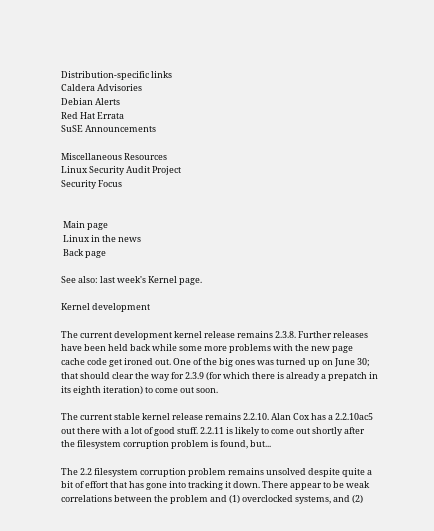Distribution-specific links
Caldera Advisories
Debian Alerts
Red Hat Errata
SuSE Announcements

Miscellaneous Resources
Linux Security Audit Project
Security Focus


 Main page
 Linux in the news
 Back page

See also: last week's Kernel page.

Kernel development

The current development kernel release remains 2.3.8. Further releases have been held back while some more problems with the new page cache code get ironed out. One of the big ones was turned up on June 30; that should clear the way for 2.3.9 (for which there is already a prepatch in its eighth iteration) to come out soon.

The current stable kernel release remains 2.2.10. Alan Cox has a 2.2.10ac5 out there with a lot of good stuff. 2.2.11 is likely to come out shortly after the filesystem corruption problem is found, but...

The 2.2 filesystem corruption problem remains unsolved despite quite a bit of effort that has gone into tracking it down. There appear to be weak correlations between the problem and (1) overclocked systems, and (2)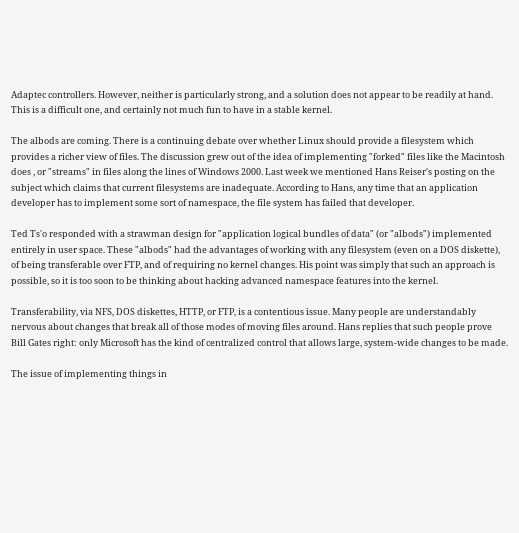Adaptec controllers. However, neither is particularly strong, and a solution does not appear to be readily at hand. This is a difficult one, and certainly not much fun to have in a stable kernel.

The albods are coming. There is a continuing debate over whether Linux should provide a filesystem which provides a richer view of files. The discussion grew out of the idea of implementing "forked" files like the Macintosh does , or "streams" in files along the lines of Windows 2000. Last week we mentioned Hans Reiser's posting on the subject which claims that current filesystems are inadequate. According to Hans, any time that an application developer has to implement some sort of namespace, the file system has failed that developer.

Ted Ts'o responded with a strawman design for "application logical bundles of data" (or "albods") implemented entirely in user space. These "albods" had the advantages of working with any filesystem (even on a DOS diskette), of being transferable over FTP, and of requiring no kernel changes. His point was simply that such an approach is possible, so it is too soon to be thinking about hacking advanced namespace features into the kernel.

Transferability, via NFS, DOS diskettes, HTTP, or FTP, is a contentious issue. Many people are understandably nervous about changes that break all of those modes of moving files around. Hans replies that such people prove Bill Gates right: only Microsoft has the kind of centralized control that allows large, system-wide changes to be made.

The issue of implementing things in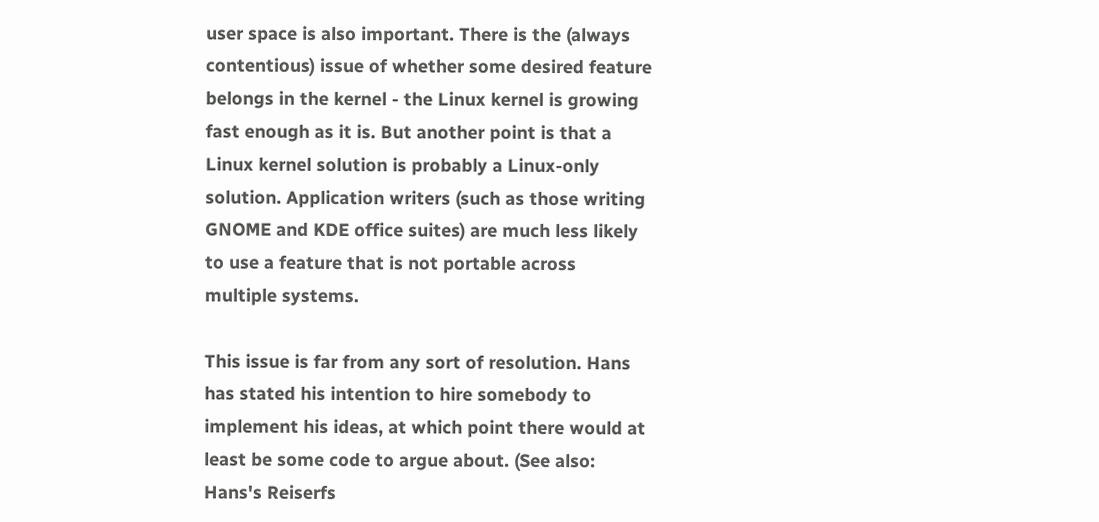user space is also important. There is the (always contentious) issue of whether some desired feature belongs in the kernel - the Linux kernel is growing fast enough as it is. But another point is that a Linux kernel solution is probably a Linux-only solution. Application writers (such as those writing GNOME and KDE office suites) are much less likely to use a feature that is not portable across multiple systems.

This issue is far from any sort of resolution. Hans has stated his intention to hire somebody to implement his ideas, at which point there would at least be some code to argue about. (See also: Hans's Reiserfs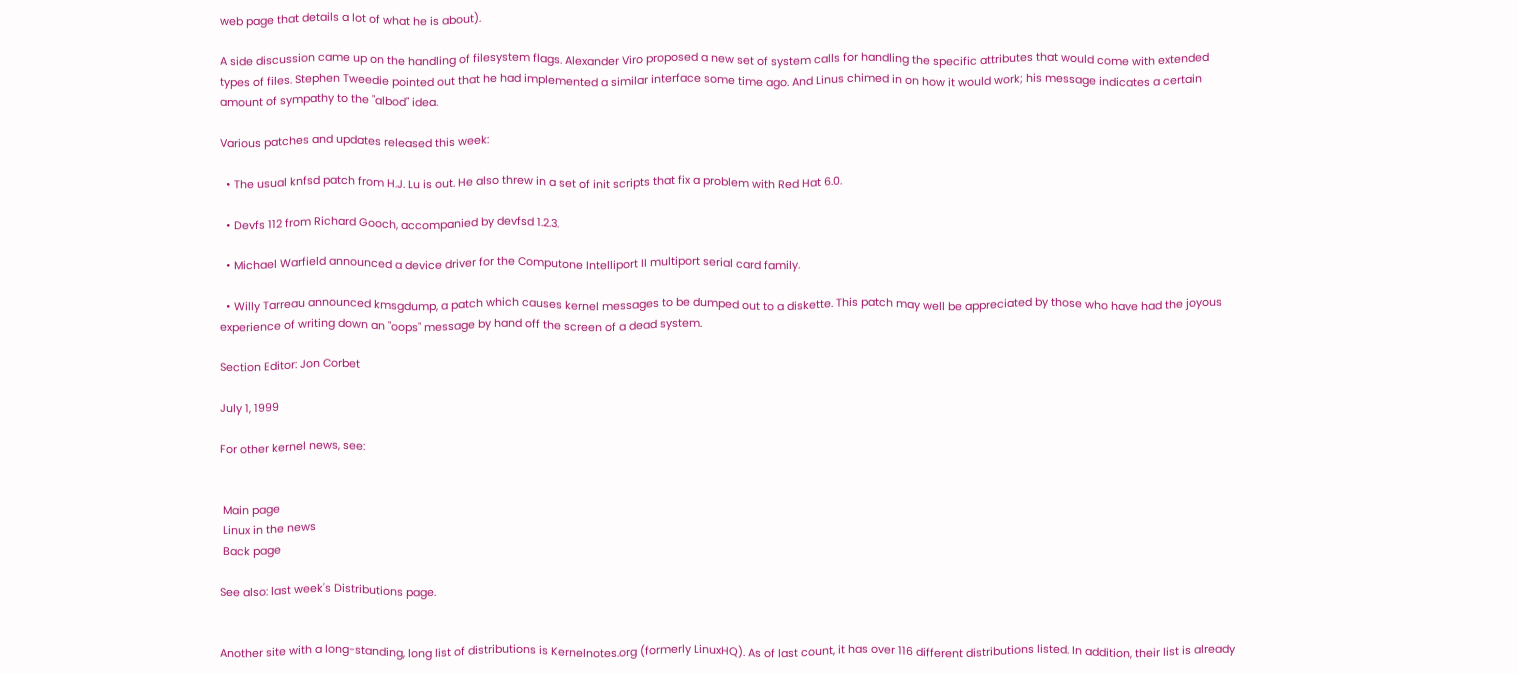web page that details a lot of what he is about).

A side discussion came up on the handling of filesystem flags. Alexander Viro proposed a new set of system calls for handling the specific attributes that would come with extended types of files. Stephen Tweedie pointed out that he had implemented a similar interface some time ago. And Linus chimed in on how it would work; his message indicates a certain amount of sympathy to the "albod" idea.

Various patches and updates released this week:

  • The usual knfsd patch from H.J. Lu is out. He also threw in a set of init scripts that fix a problem with Red Hat 6.0.

  • Devfs 112 from Richard Gooch, accompanied by devfsd 1.2.3.

  • Michael Warfield announced a device driver for the Computone Intelliport II multiport serial card family.

  • Willy Tarreau announced kmsgdump, a patch which causes kernel messages to be dumped out to a diskette. This patch may well be appreciated by those who have had the joyous experience of writing down an "oops" message by hand off the screen of a dead system.

Section Editor: Jon Corbet

July 1, 1999

For other kernel news, see:


 Main page
 Linux in the news
 Back page

See also: last week's Distributions page.


Another site with a long-standing, long list of distributions is Kernelnotes.org (formerly LinuxHQ). As of last count, it has over 116 different distributions listed. In addition, their list is already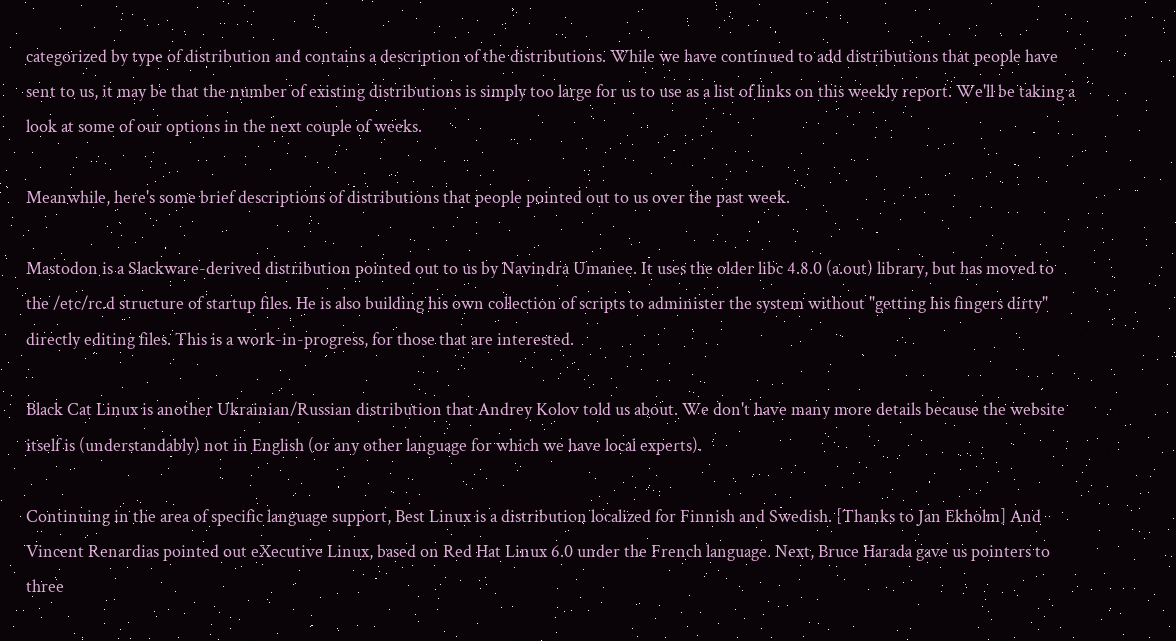categorized by type of distribution and contains a description of the distributions. While we have continued to add distributions that people have sent to us, it may be that the number of existing distributions is simply too large for us to use as a list of links on this weekly report. We'll be taking a look at some of our options in the next couple of weeks.

Meanwhile, here's some brief descriptions of distributions that people pointed out to us over the past week.

Mastodon is a Slackware-derived distribution pointed out to us by Navindra Umanee. It uses the older libc 4.8.0 (a.out) library, but has moved to the /etc/rc.d structure of startup files. He is also building his own collection of scripts to administer the system without "getting his fingers dirty" directly editing files. This is a work-in-progress, for those that are interested.

Black Cat Linux is another Ukrainian/Russian distribution that Andrey Kolov told us about. We don't have many more details because the website itself is (understandably) not in English (or any other language for which we have local experts).

Continuing in the area of specific language support, Best Linux is a distribution localized for Finnish and Swedish. [Thanks to Jan Ekholm] And Vincent Renardias pointed out eXecutive Linux, based on Red Hat Linux 6.0 under the French language. Next, Bruce Harada gave us pointers to three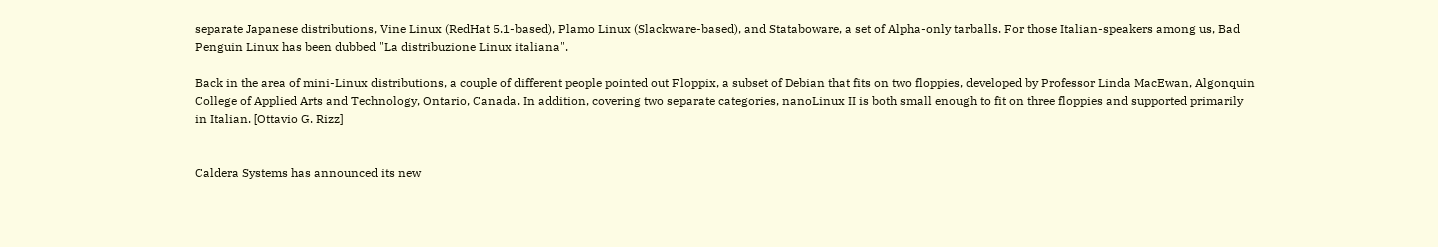separate Japanese distributions, Vine Linux (RedHat 5.1-based), Plamo Linux (Slackware-based), and Stataboware, a set of Alpha-only tarballs. For those Italian-speakers among us, Bad Penguin Linux has been dubbed "La distribuzione Linux italiana".

Back in the area of mini-Linux distributions, a couple of different people pointed out Floppix, a subset of Debian that fits on two floppies, developed by Professor Linda MacEwan, Algonquin College of Applied Arts and Technology, Ontario, Canada. In addition, covering two separate categories, nanoLinux II is both small enough to fit on three floppies and supported primarily in Italian. [Ottavio G. Rizz]


Caldera Systems has announced its new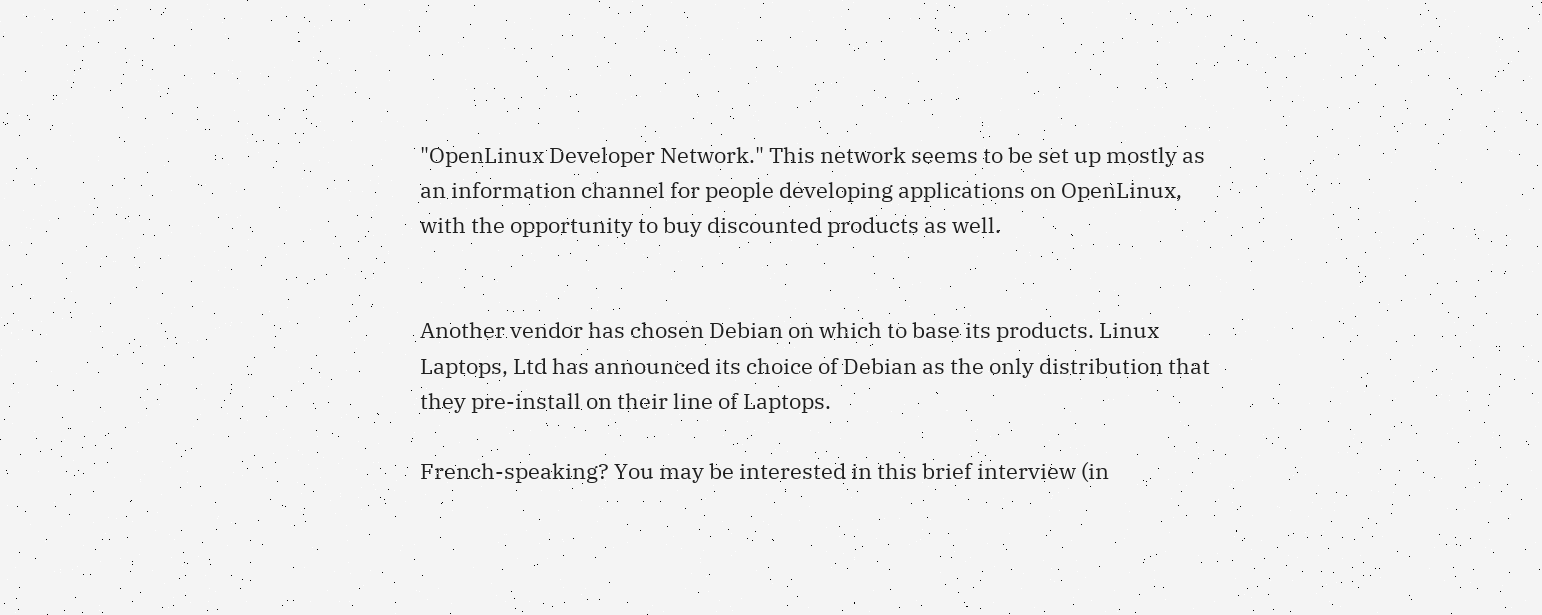"OpenLinux Developer Network." This network seems to be set up mostly as an information channel for people developing applications on OpenLinux, with the opportunity to buy discounted products as well.


Another vendor has chosen Debian on which to base its products. Linux Laptops, Ltd has announced its choice of Debian as the only distribution that they pre-install on their line of Laptops.

French-speaking? You may be interested in this brief interview (in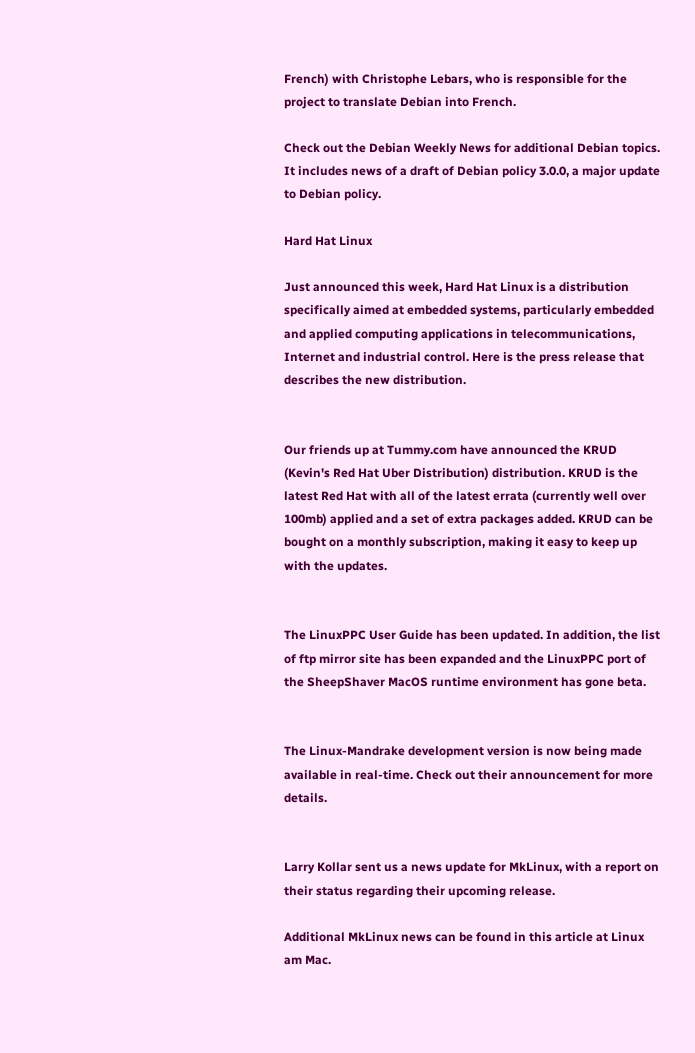French) with Christophe Lebars, who is responsible for the project to translate Debian into French.

Check out the Debian Weekly News for additional Debian topics. It includes news of a draft of Debian policy 3.0.0, a major update to Debian policy.

Hard Hat Linux

Just announced this week, Hard Hat Linux is a distribution specifically aimed at embedded systems, particularly embedded and applied computing applications in telecommunications, Internet and industrial control. Here is the press release that describes the new distribution.


Our friends up at Tummy.com have announced the KRUD (Kevin's Red Hat Uber Distribution) distribution. KRUD is the latest Red Hat with all of the latest errata (currently well over 100mb) applied and a set of extra packages added. KRUD can be bought on a monthly subscription, making it easy to keep up with the updates.


The LinuxPPC User Guide has been updated. In addition, the list of ftp mirror site has been expanded and the LinuxPPC port of the SheepShaver MacOS runtime environment has gone beta.


The Linux-Mandrake development version is now being made available in real-time. Check out their announcement for more details.


Larry Kollar sent us a news update for MkLinux, with a report on their status regarding their upcoming release.

Additional MkLinux news can be found in this article at Linux am Mac.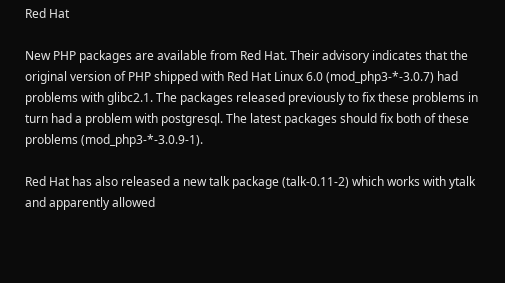Red Hat

New PHP packages are available from Red Hat. Their advisory indicates that the original version of PHP shipped with Red Hat Linux 6.0 (mod_php3-*-3.0.7) had problems with glibc2.1. The packages released previously to fix these problems in turn had a problem with postgresql. The latest packages should fix both of these problems (mod_php3-*-3.0.9-1).

Red Hat has also released a new talk package (talk-0.11-2) which works with ytalk and apparently allowed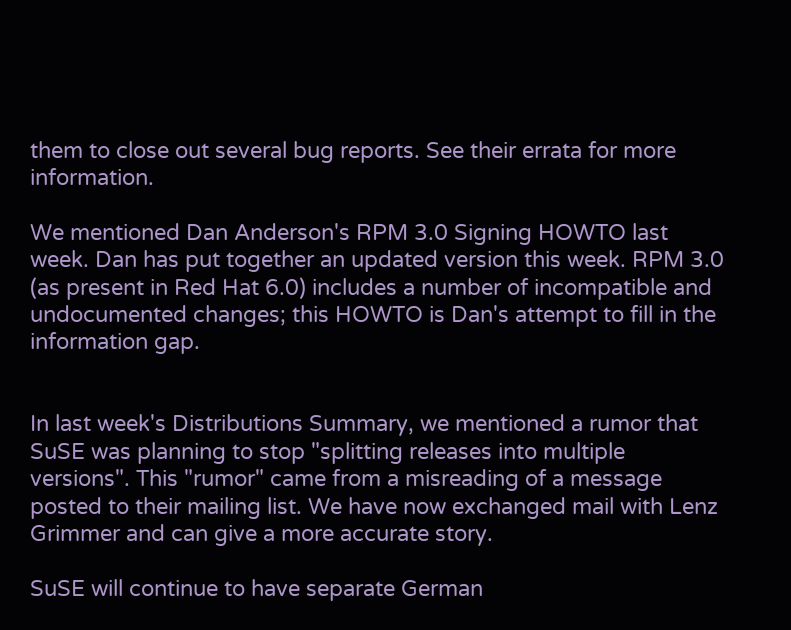them to close out several bug reports. See their errata for more information.

We mentioned Dan Anderson's RPM 3.0 Signing HOWTO last week. Dan has put together an updated version this week. RPM 3.0 (as present in Red Hat 6.0) includes a number of incompatible and undocumented changes; this HOWTO is Dan's attempt to fill in the information gap.


In last week's Distributions Summary, we mentioned a rumor that SuSE was planning to stop "splitting releases into multiple versions". This "rumor" came from a misreading of a message posted to their mailing list. We have now exchanged mail with Lenz Grimmer and can give a more accurate story.

SuSE will continue to have separate German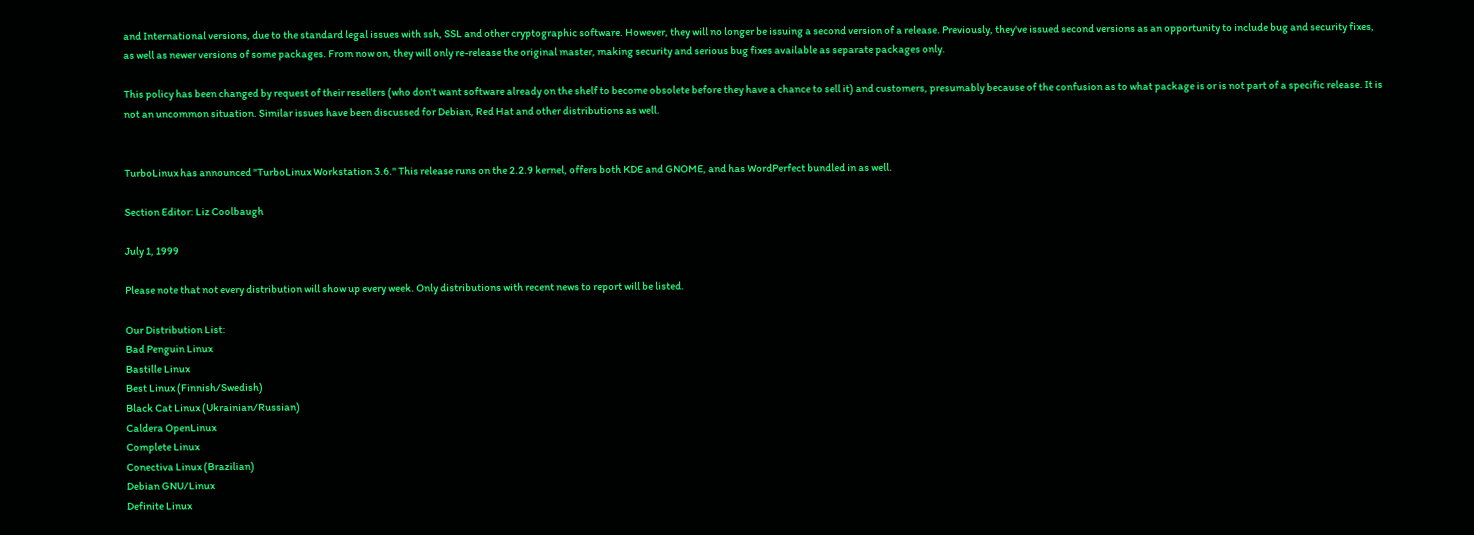and International versions, due to the standard legal issues with ssh, SSL and other cryptographic software. However, they will no longer be issuing a second version of a release. Previously, they've issued second versions as an opportunity to include bug and security fixes, as well as newer versions of some packages. From now on, they will only re-release the original master, making security and serious bug fixes available as separate packages only.

This policy has been changed by request of their resellers (who don't want software already on the shelf to become obsolete before they have a chance to sell it) and customers, presumably because of the confusion as to what package is or is not part of a specific release. It is not an uncommon situation. Similar issues have been discussed for Debian, Red Hat and other distributions as well.


TurboLinux has announced "TurboLinux Workstation 3.6." This release runs on the 2.2.9 kernel, offers both KDE and GNOME, and has WordPerfect bundled in as well.

Section Editor: Liz Coolbaugh

July 1, 1999

Please note that not every distribution will show up every week. Only distributions with recent news to report will be listed.

Our Distribution List:
Bad Penguin Linux
Bastille Linux
Best Linux (Finnish/Swedish)
Black Cat Linux (Ukrainian/Russian)
Caldera OpenLinux
Complete Linux
Conectiva Linux (Brazilian)
Debian GNU/Linux
Definite Linux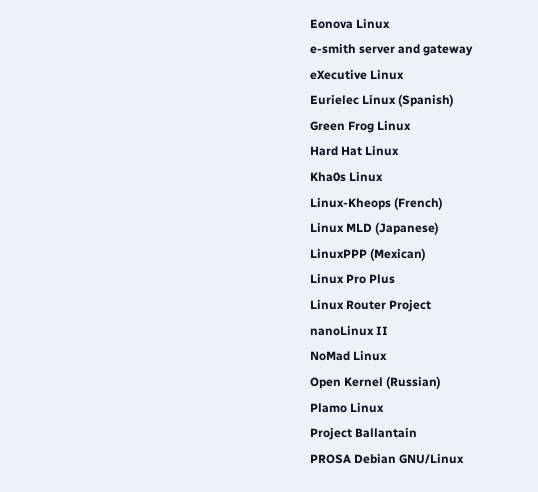Eonova Linux
e-smith server and gateway
eXecutive Linux
Eurielec Linux (Spanish)
Green Frog Linux
Hard Hat Linux
Kha0s Linux
Linux-Kheops (French)
Linux MLD (Japanese)
LinuxPPP (Mexican)
Linux Pro Plus
Linux Router Project
nanoLinux II
NoMad Linux
Open Kernel (Russian)
Plamo Linux
Project Ballantain
PROSA Debian GNU/Linux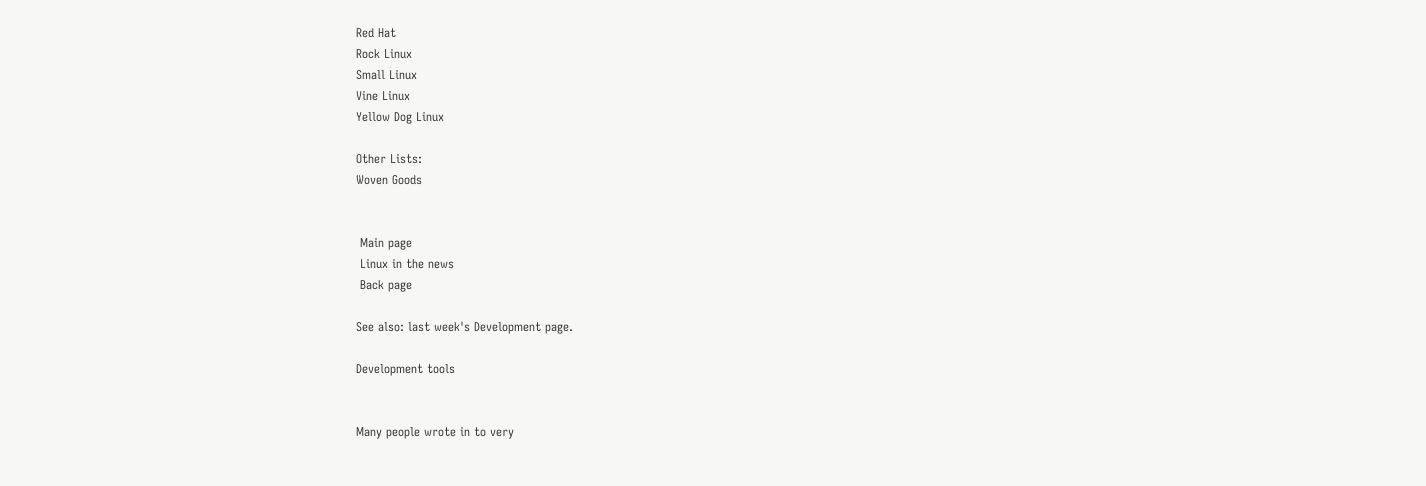Red Hat
Rock Linux
Small Linux
Vine Linux
Yellow Dog Linux

Other Lists:
Woven Goods


 Main page
 Linux in the news
 Back page

See also: last week's Development page.

Development tools


Many people wrote in to very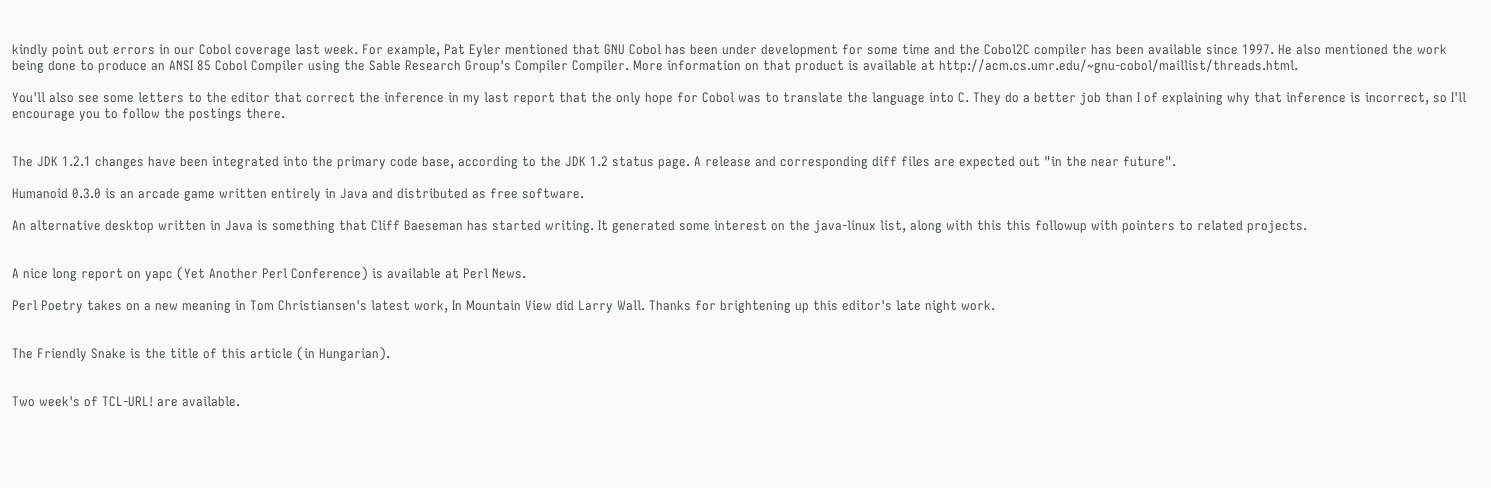kindly point out errors in our Cobol coverage last week. For example, Pat Eyler mentioned that GNU Cobol has been under development for some time and the Cobol2C compiler has been available since 1997. He also mentioned the work being done to produce an ANSI 85 Cobol Compiler using the Sable Research Group's Compiler Compiler. More information on that product is available at http://acm.cs.umr.edu/~gnu-cobol/maillist/threads.html.

You'll also see some letters to the editor that correct the inference in my last report that the only hope for Cobol was to translate the language into C. They do a better job than I of explaining why that inference is incorrect, so I'll encourage you to follow the postings there.


The JDK 1.2.1 changes have been integrated into the primary code base, according to the JDK 1.2 status page. A release and corresponding diff files are expected out "in the near future".

Humanoid 0.3.0 is an arcade game written entirely in Java and distributed as free software.

An alternative desktop written in Java is something that Cliff Baeseman has started writing. It generated some interest on the java-linux list, along with this this followup with pointers to related projects.


A nice long report on yapc (Yet Another Perl Conference) is available at Perl News.

Perl Poetry takes on a new meaning in Tom Christiansen's latest work, In Mountain View did Larry Wall. Thanks for brightening up this editor's late night work.


The Friendly Snake is the title of this article (in Hungarian).


Two week's of TCL-URL! are available.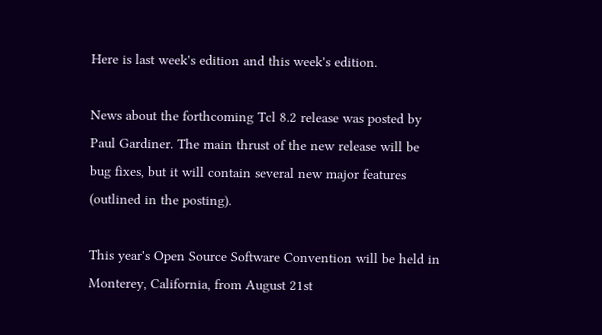Here is last week's edition and this week's edition.

News about the forthcoming Tcl 8.2 release was posted by Paul Gardiner. The main thrust of the new release will be bug fixes, but it will contain several new major features (outlined in the posting).

This year's Open Source Software Convention will be held in Monterey, California, from August 21st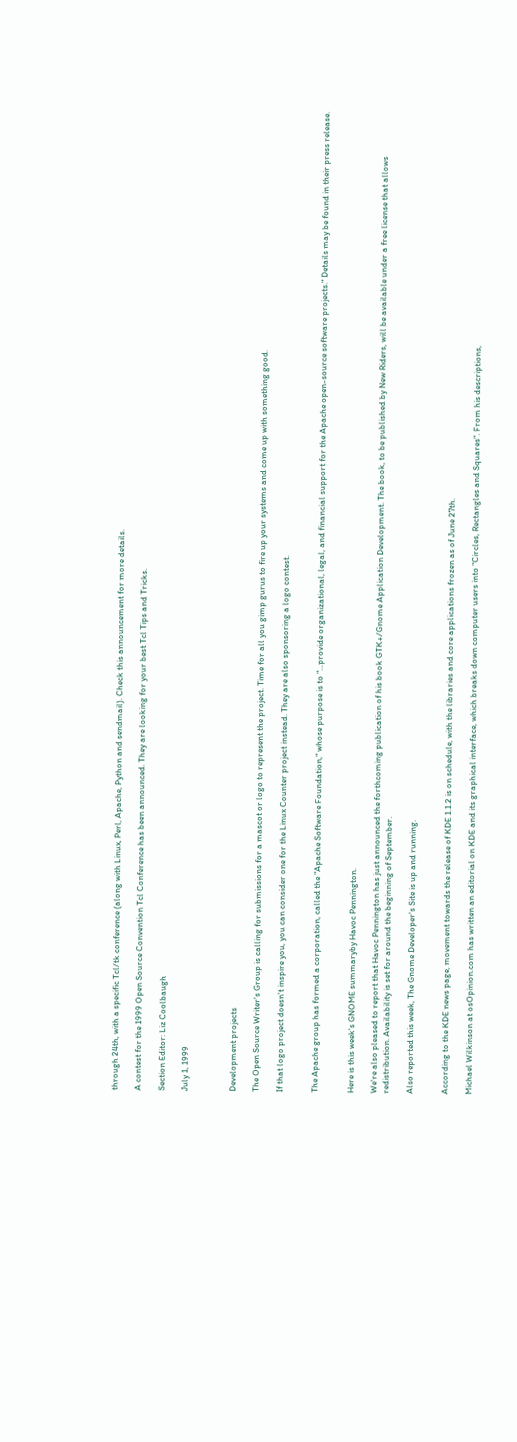through 24th, with a specific Tcl/tk conference (along with Linux, Perl, Apache, Python and sendmail). Check this announcement for more details.

A contest for the 1999 Open Source Convention Tcl Conference has been announced. They are looking for your best Tcl Tips and Tricks.

Section Editor: Liz Coolbaugh

July 1, 1999



Development projects

The Open Source Writer's Group is calling for submissions for a mascot or logo to represent the project. Time for all you gimp gurus to fire up your systems and come up with something good.

If that logo project doesn't inspire you, you can consider one for the Linux Counter project instead. They are also sponsoring a logo contest.


The Apache group has formed a corporation, called the "Apache Software Foundation," whose purpose is to "...provide organizational, legal, and financial support for the Apache open-source software projects." Details may be found in their press release.


Here is this week's GNOME summaryby Havoc Pennington.

We're also pleased to report that Havoc Pennington has just announced the forthcoming publication of his book GTK+/Gnome Application Development. The book, to be published by New Riders, will be available under a free license that allows redistribution. Availability is set for around the beginning of September.

Also reported this week, The Gnome Developer's Site is up and running.


According to the KDE news page, movement towards the release of KDE 1.1.2 is on schedule, with the libraries and core applications frozen as of June 27th.

Michael Wilkinson at osOpinion.com has written an editorial on KDE and its graphical interface, which breaks down computer users into "Circles, Rectangles and Squares". From his descriptions,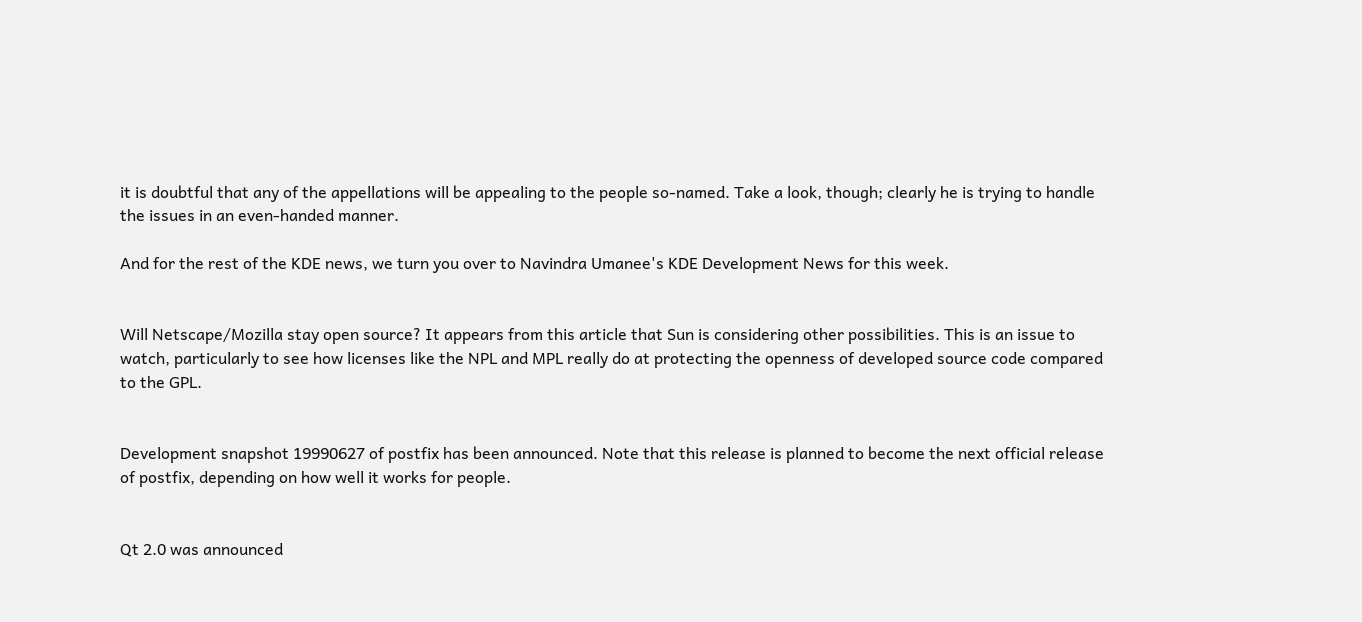it is doubtful that any of the appellations will be appealing to the people so-named. Take a look, though; clearly he is trying to handle the issues in an even-handed manner.

And for the rest of the KDE news, we turn you over to Navindra Umanee's KDE Development News for this week.


Will Netscape/Mozilla stay open source? It appears from this article that Sun is considering other possibilities. This is an issue to watch, particularly to see how licenses like the NPL and MPL really do at protecting the openness of developed source code compared to the GPL.


Development snapshot 19990627 of postfix has been announced. Note that this release is planned to become the next official release of postfix, depending on how well it works for people.


Qt 2.0 was announced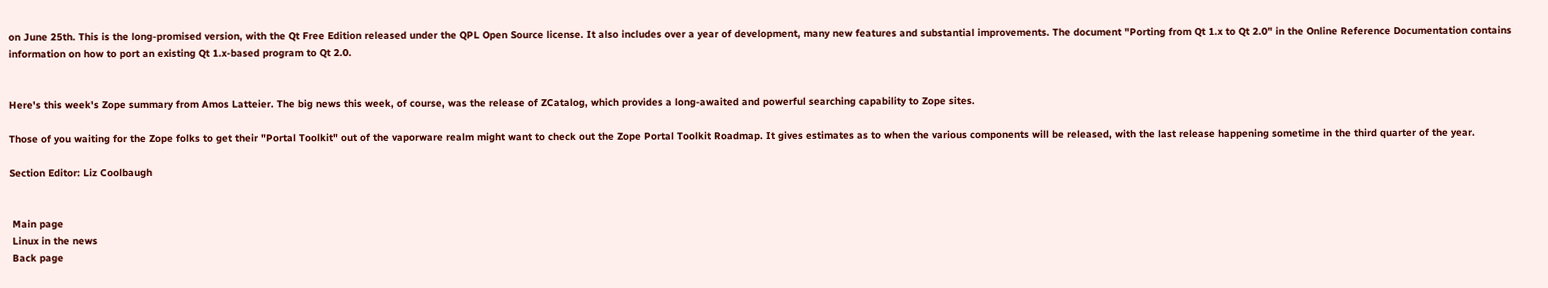on June 25th. This is the long-promised version, with the Qt Free Edition released under the QPL Open Source license. It also includes over a year of development, many new features and substantial improvements. The document "Porting from Qt 1.x to Qt 2.0" in the Online Reference Documentation contains information on how to port an existing Qt 1.x-based program to Qt 2.0.


Here's this week's Zope summary from Amos Latteier. The big news this week, of course, was the release of ZCatalog, which provides a long-awaited and powerful searching capability to Zope sites.

Those of you waiting for the Zope folks to get their "Portal Toolkit" out of the vaporware realm might want to check out the Zope Portal Toolkit Roadmap. It gives estimates as to when the various components will be released, with the last release happening sometime in the third quarter of the year.

Section Editor: Liz Coolbaugh


 Main page
 Linux in the news
 Back page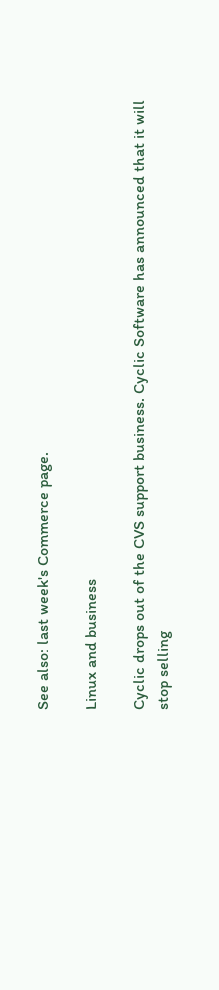See also: last week's Commerce page.

Linux and business

Cyclic drops out of the CVS support business. Cyclic Software has announced that it will stop selling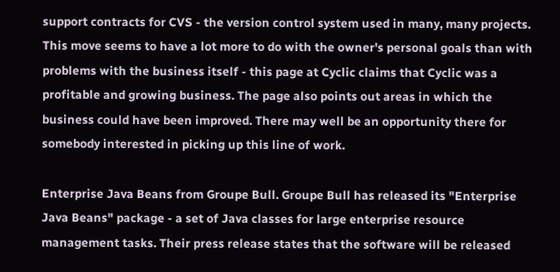support contracts for CVS - the version control system used in many, many projects. This move seems to have a lot more to do with the owner's personal goals than with problems with the business itself - this page at Cyclic claims that Cyclic was a profitable and growing business. The page also points out areas in which the business could have been improved. There may well be an opportunity there for somebody interested in picking up this line of work.

Enterprise Java Beans from Groupe Bull. Groupe Bull has released its "Enterprise Java Beans" package - a set of Java classes for large enterprise resource management tasks. Their press release states that the software will be released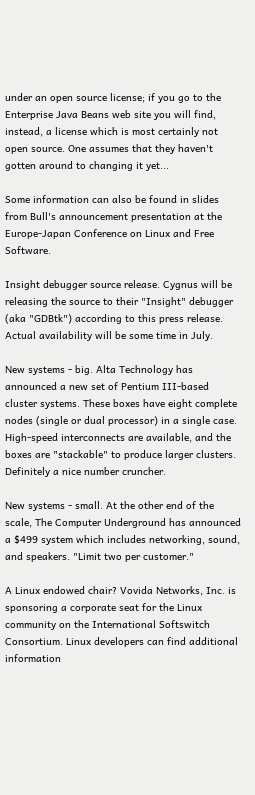under an open source license; if you go to the Enterprise Java Beans web site you will find, instead, a license which is most certainly not open source. One assumes that they haven't gotten around to changing it yet...

Some information can also be found in slides from Bull's announcement presentation at the Europe-Japan Conference on Linux and Free Software.

Insight debugger source release. Cygnus will be releasing the source to their "Insight" debugger (aka "GDBtk") according to this press release. Actual availability will be some time in July.

New systems - big. Alta Technology has announced a new set of Pentium III-based cluster systems. These boxes have eight complete nodes (single or dual processor) in a single case. High-speed interconnects are available, and the boxes are "stackable" to produce larger clusters. Definitely a nice number cruncher.

New systems - small. At the other end of the scale, The Computer Underground has announced a $499 system which includes networking, sound, and speakers. "Limit two per customer."

A Linux endowed chair? Vovida Networks, Inc. is sponsoring a corporate seat for the Linux community on the International Softswitch Consortium. Linux developers can find additional information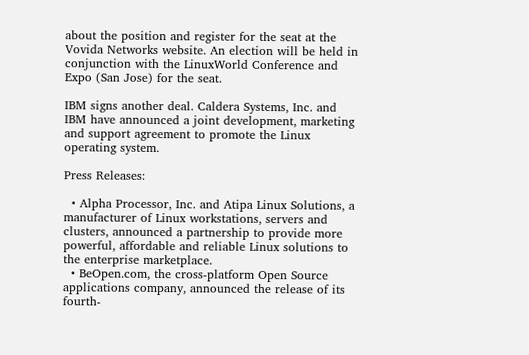about the position and register for the seat at the Vovida Networks website. An election will be held in conjunction with the LinuxWorld Conference and Expo (San Jose) for the seat.

IBM signs another deal. Caldera Systems, Inc. and IBM have announced a joint development, marketing and support agreement to promote the Linux operating system.

Press Releases:

  • Alpha Processor, Inc. and Atipa Linux Solutions, a manufacturer of Linux workstations, servers and clusters, announced a partnership to provide more powerful, affordable and reliable Linux solutions to the enterprise marketplace.
  • BeOpen.com, the cross-platform Open Source applications company, announced the release of its fourth-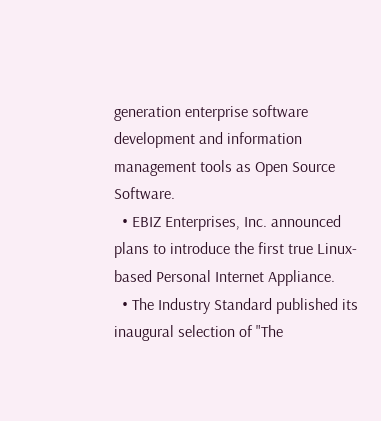generation enterprise software development and information management tools as Open Source Software.
  • EBIZ Enterprises, Inc. announced plans to introduce the first true Linux-based Personal Internet Appliance.
  • The Industry Standard published its inaugural selection of "The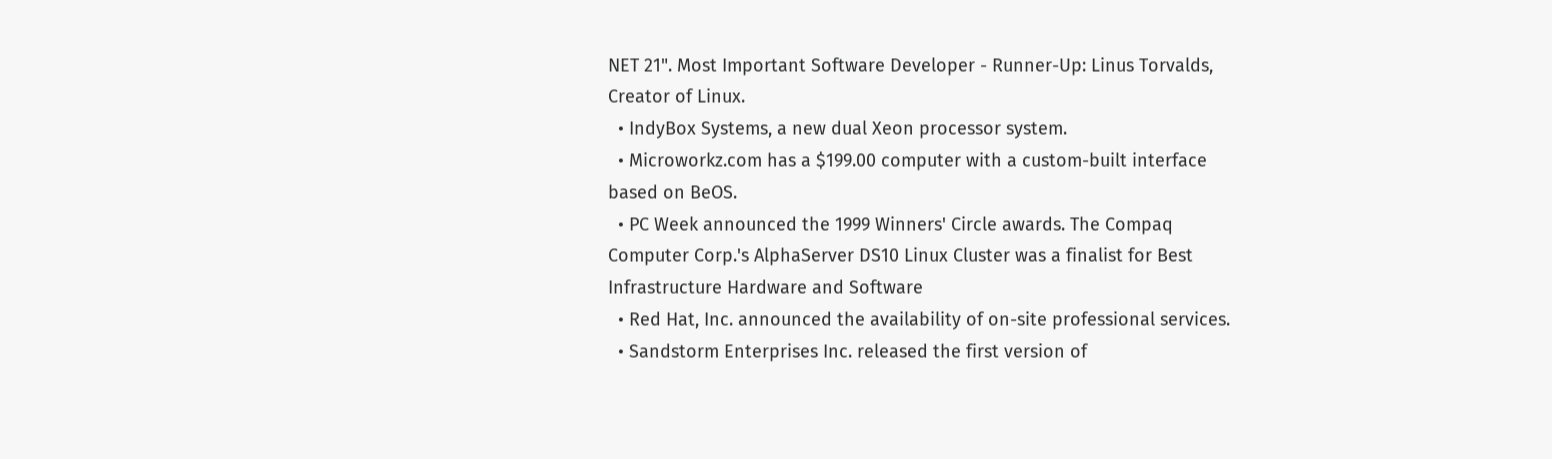NET 21". Most Important Software Developer - Runner-Up: Linus Torvalds, Creator of Linux.
  • IndyBox Systems, a new dual Xeon processor system.
  • Microworkz.com has a $199.00 computer with a custom-built interface based on BeOS.
  • PC Week announced the 1999 Winners' Circle awards. The Compaq Computer Corp.'s AlphaServer DS10 Linux Cluster was a finalist for Best Infrastructure Hardware and Software
  • Red Hat, Inc. announced the availability of on-site professional services.
  • Sandstorm Enterprises Inc. released the first version of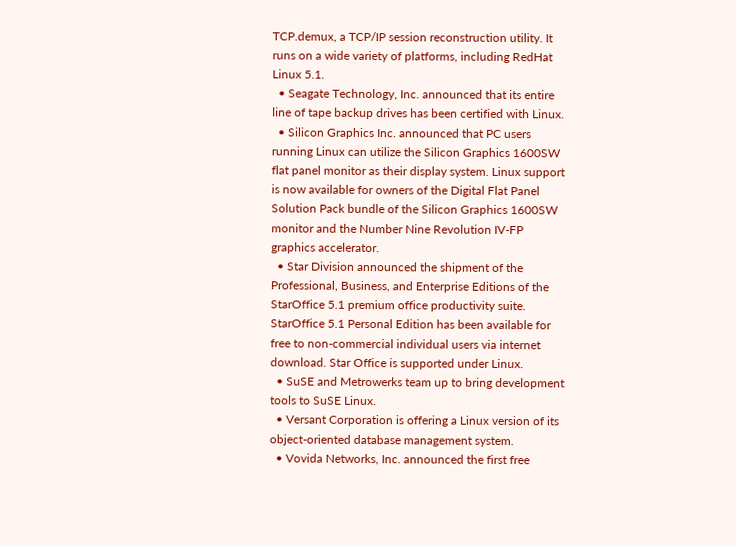TCP.demux, a TCP/IP session reconstruction utility. It runs on a wide variety of platforms, including RedHat Linux 5.1.
  • Seagate Technology, Inc. announced that its entire line of tape backup drives has been certified with Linux.
  • Silicon Graphics Inc. announced that PC users running Linux can utilize the Silicon Graphics 1600SW flat panel monitor as their display system. Linux support is now available for owners of the Digital Flat Panel Solution Pack bundle of the Silicon Graphics 1600SW monitor and the Number Nine Revolution IV-FP graphics accelerator.
  • Star Division announced the shipment of the Professional, Business, and Enterprise Editions of the StarOffice 5.1 premium office productivity suite. StarOffice 5.1 Personal Edition has been available for free to non-commercial individual users via internet download. Star Office is supported under Linux.
  • SuSE and Metrowerks team up to bring development tools to SuSE Linux.
  • Versant Corporation is offering a Linux version of its object-oriented database management system.
  • Vovida Networks, Inc. announced the first free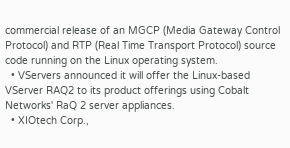commercial release of an MGCP (Media Gateway Control Protocol) and RTP (Real Time Transport Protocol) source code running on the Linux operating system.
  • VServers announced it will offer the Linux-based VServer RAQ2 to its product offerings using Cobalt Networks' RaQ 2 server appliances.
  • XIOtech Corp.,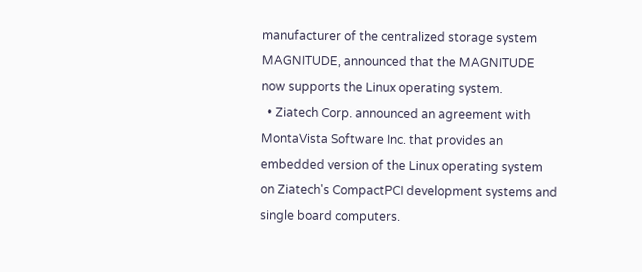manufacturer of the centralized storage system MAGNITUDE, announced that the MAGNITUDE now supports the Linux operating system.
  • Ziatech Corp. announced an agreement with MontaVista Software Inc. that provides an embedded version of the Linux operating system on Ziatech's CompactPCI development systems and single board computers.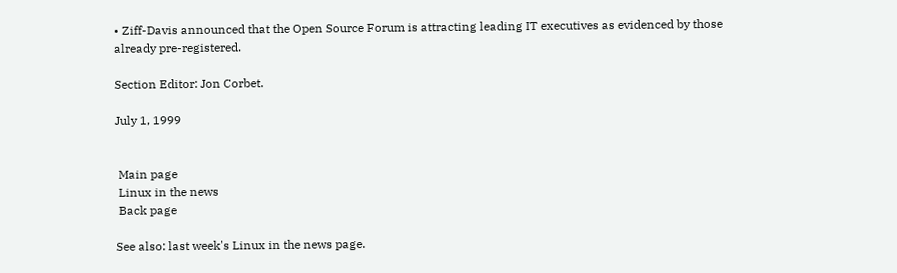• Ziff-Davis announced that the Open Source Forum is attracting leading IT executives as evidenced by those already pre-registered.

Section Editor: Jon Corbet.

July 1, 1999


 Main page
 Linux in the news
 Back page

See also: last week's Linux in the news page.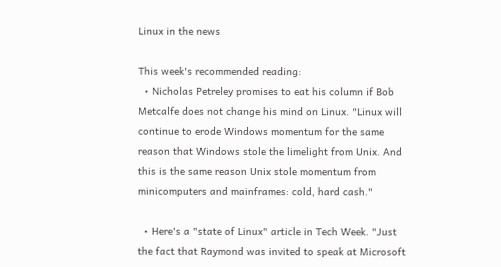Linux in the news

This week's recommended reading:
  • Nicholas Petreley promises to eat his column if Bob Metcalfe does not change his mind on Linux. "Linux will continue to erode Windows momentum for the same reason that Windows stole the limelight from Unix. And this is the same reason Unix stole momentum from minicomputers and mainframes: cold, hard cash."

  • Here's a "state of Linux" article in Tech Week. "Just the fact that Raymond was invited to speak at Microsoft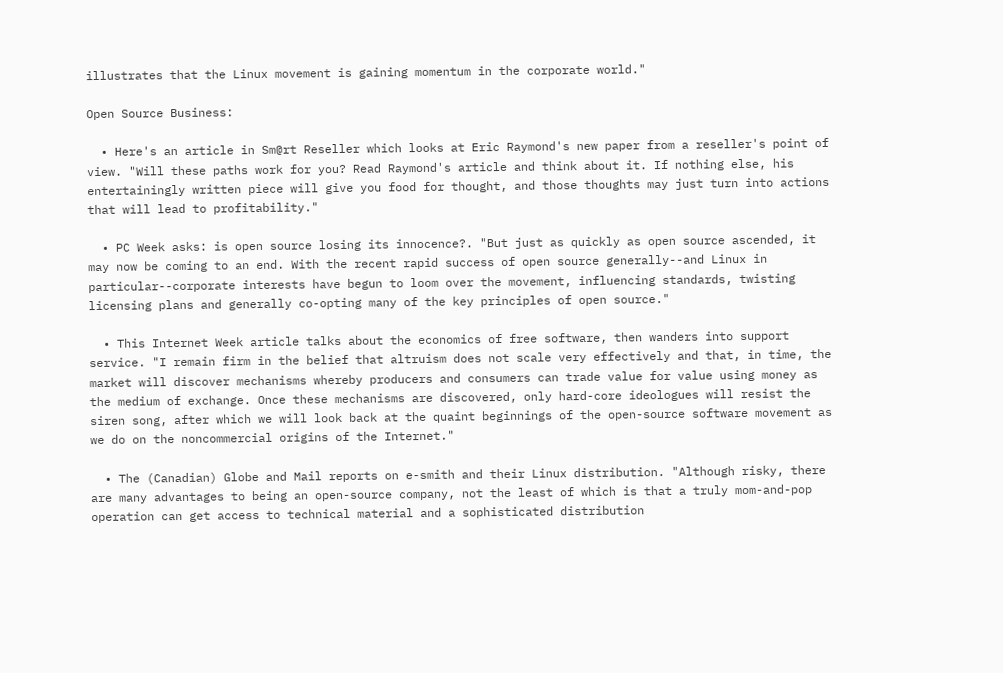illustrates that the Linux movement is gaining momentum in the corporate world."

Open Source Business:

  • Here's an article in Sm@rt Reseller which looks at Eric Raymond's new paper from a reseller's point of view. "Will these paths work for you? Read Raymond's article and think about it. If nothing else, his entertainingly written piece will give you food for thought, and those thoughts may just turn into actions that will lead to profitability."

  • PC Week asks: is open source losing its innocence?. "But just as quickly as open source ascended, it may now be coming to an end. With the recent rapid success of open source generally--and Linux in particular--corporate interests have begun to loom over the movement, influencing standards, twisting licensing plans and generally co-opting many of the key principles of open source."

  • This Internet Week article talks about the economics of free software, then wanders into support service. "I remain firm in the belief that altruism does not scale very effectively and that, in time, the market will discover mechanisms whereby producers and consumers can trade value for value using money as the medium of exchange. Once these mechanisms are discovered, only hard-core ideologues will resist the siren song, after which we will look back at the quaint beginnings of the open-source software movement as we do on the noncommercial origins of the Internet."

  • The (Canadian) Globe and Mail reports on e-smith and their Linux distribution. "Although risky, there are many advantages to being an open-source company, not the least of which is that a truly mom-and-pop operation can get access to technical material and a sophisticated distribution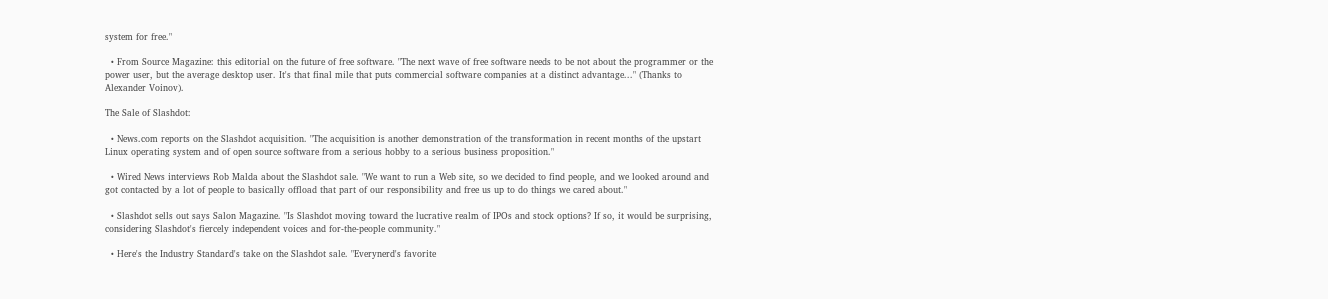system for free."

  • From Source Magazine: this editorial on the future of free software. "The next wave of free software needs to be not about the programmer or the power user, but the average desktop user. It's that final mile that puts commercial software companies at a distinct advantage..." (Thanks to Alexander Voinov).

The Sale of Slashdot:

  • News.com reports on the Slashdot acquisition. "The acquisition is another demonstration of the transformation in recent months of the upstart Linux operating system and of open source software from a serious hobby to a serious business proposition."

  • Wired News interviews Rob Malda about the Slashdot sale. "We want to run a Web site, so we decided to find people, and we looked around and got contacted by a lot of people to basically offload that part of our responsibility and free us up to do things we cared about."

  • Slashdot sells out says Salon Magazine. "Is Slashdot moving toward the lucrative realm of IPOs and stock options? If so, it would be surprising, considering Slashdot's fiercely independent voices and for-the-people community."

  • Here's the Industry Standard's take on the Slashdot sale. "Everynerd's favorite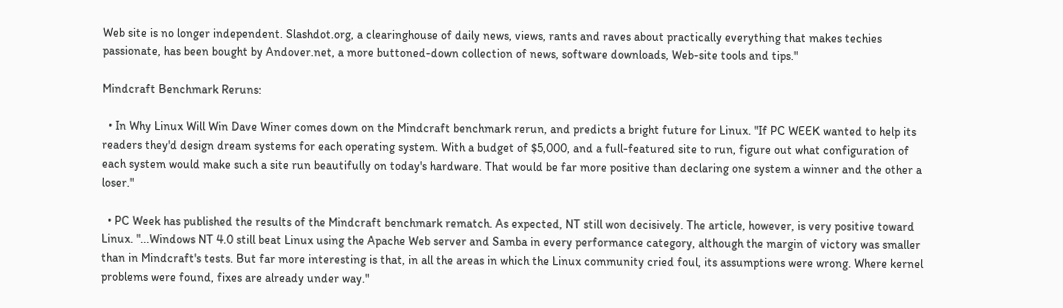Web site is no longer independent. Slashdot.org, a clearinghouse of daily news, views, rants and raves about practically everything that makes techies passionate, has been bought by Andover.net, a more buttoned-down collection of news, software downloads, Web-site tools and tips."

Mindcraft Benchmark Reruns:

  • In Why Linux Will Win Dave Winer comes down on the Mindcraft benchmark rerun, and predicts a bright future for Linux. "If PC WEEK wanted to help its readers they'd design dream systems for each operating system. With a budget of $5,000, and a full-featured site to run, figure out what configuration of each system would make such a site run beautifully on today's hardware. That would be far more positive than declaring one system a winner and the other a loser."

  • PC Week has published the results of the Mindcraft benchmark rematch. As expected, NT still won decisively. The article, however, is very positive toward Linux. "...Windows NT 4.0 still beat Linux using the Apache Web server and Samba in every performance category, although the margin of victory was smaller than in Mindcraft's tests. But far more interesting is that, in all the areas in which the Linux community cried foul, its assumptions were wrong. Where kernel problems were found, fixes are already under way."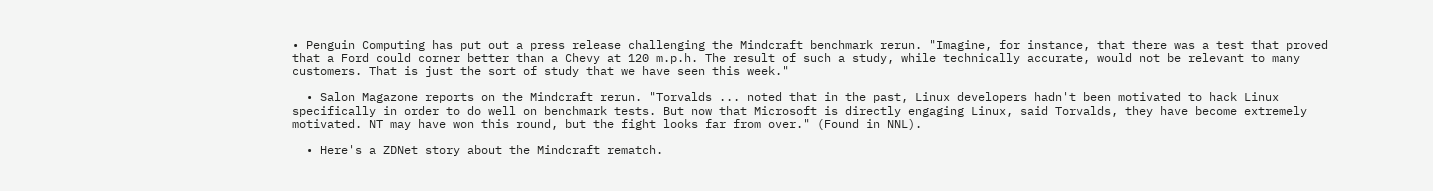• Penguin Computing has put out a press release challenging the Mindcraft benchmark rerun. "Imagine, for instance, that there was a test that proved that a Ford could corner better than a Chevy at 120 m.p.h. The result of such a study, while technically accurate, would not be relevant to many customers. That is just the sort of study that we have seen this week."

  • Salon Magazone reports on the Mindcraft rerun. "Torvalds ... noted that in the past, Linux developers hadn't been motivated to hack Linux specifically in order to do well on benchmark tests. But now that Microsoft is directly engaging Linux, said Torvalds, they have become extremely motivated. NT may have won this round, but the fight looks far from over." (Found in NNL).

  • Here's a ZDNet story about the Mindcraft rematch.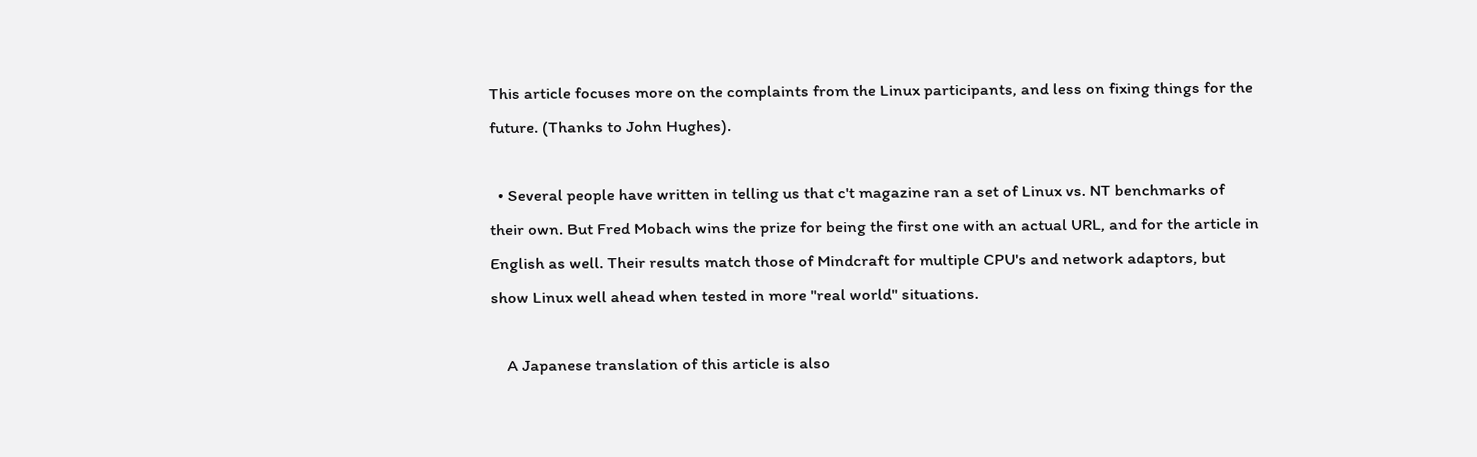This article focuses more on the complaints from the Linux participants, and less on fixing things for the future. (Thanks to John Hughes).

  • Several people have written in telling us that c't magazine ran a set of Linux vs. NT benchmarks of their own. But Fred Mobach wins the prize for being the first one with an actual URL, and for the article in English as well. Their results match those of Mindcraft for multiple CPU's and network adaptors, but show Linux well ahead when tested in more "real world" situations.

    A Japanese translation of this article is also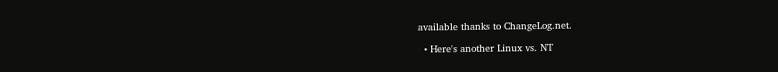available thanks to ChangeLog.net.

  • Here's another Linux vs. NT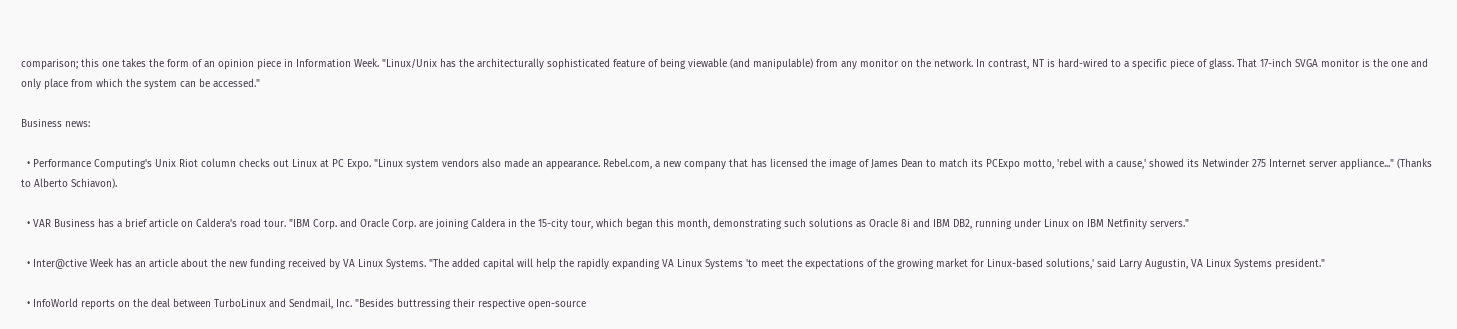comparison; this one takes the form of an opinion piece in Information Week. "Linux/Unix has the architecturally sophisticated feature of being viewable (and manipulable) from any monitor on the network. In contrast, NT is hard-wired to a specific piece of glass. That 17-inch SVGA monitor is the one and only place from which the system can be accessed."

Business news:

  • Performance Computing's Unix Riot column checks out Linux at PC Expo. "Linux system vendors also made an appearance. Rebel.com, a new company that has licensed the image of James Dean to match its PCExpo motto, 'rebel with a cause,' showed its Netwinder 275 Internet server appliance..." (Thanks to Alberto Schiavon).

  • VAR Business has a brief article on Caldera's road tour. "IBM Corp. and Oracle Corp. are joining Caldera in the 15-city tour, which began this month, demonstrating such solutions as Oracle 8i and IBM DB2, running under Linux on IBM Netfinity servers."

  • Inter@ctive Week has an article about the new funding received by VA Linux Systems. "The added capital will help the rapidly expanding VA Linux Systems 'to meet the expectations of the growing market for Linux-based solutions,' said Larry Augustin, VA Linux Systems president."

  • InfoWorld reports on the deal between TurboLinux and Sendmail, Inc. "Besides buttressing their respective open-source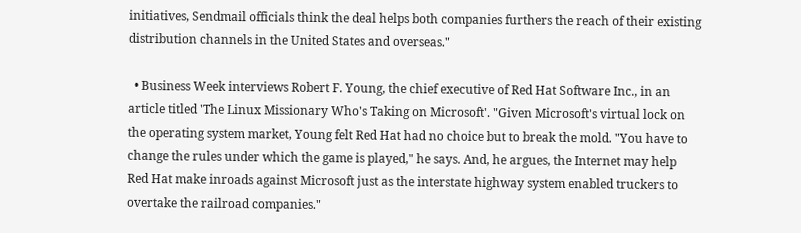initiatives, Sendmail officials think the deal helps both companies furthers the reach of their existing distribution channels in the United States and overseas."

  • Business Week interviews Robert F. Young, the chief executive of Red Hat Software Inc., in an article titled 'The Linux Missionary Who's Taking on Microsoft'. "Given Microsoft's virtual lock on the operating system market, Young felt Red Hat had no choice but to break the mold. "You have to change the rules under which the game is played," he says. And, he argues, the Internet may help Red Hat make inroads against Microsoft just as the interstate highway system enabled truckers to overtake the railroad companies."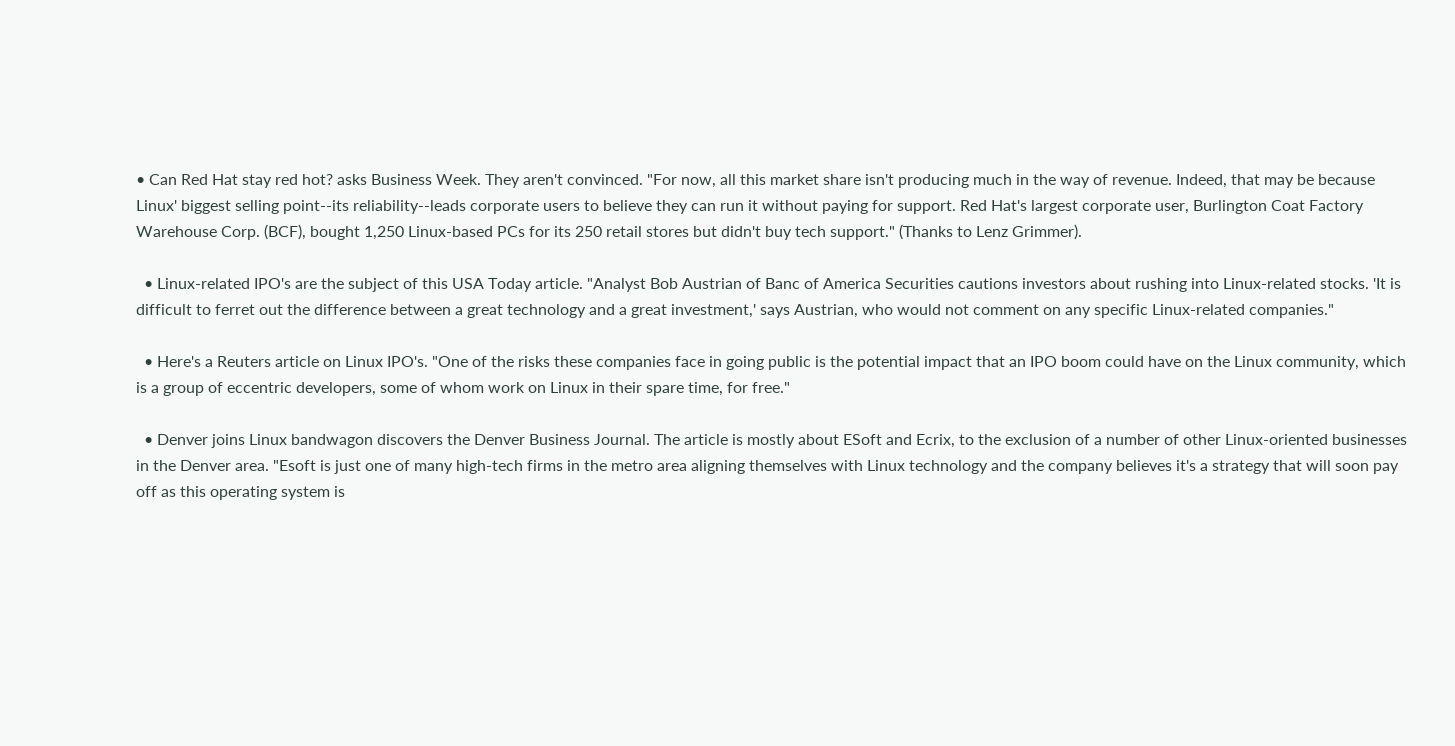• Can Red Hat stay red hot? asks Business Week. They aren't convinced. "For now, all this market share isn't producing much in the way of revenue. Indeed, that may be because Linux' biggest selling point--its reliability--leads corporate users to believe they can run it without paying for support. Red Hat's largest corporate user, Burlington Coat Factory Warehouse Corp. (BCF), bought 1,250 Linux-based PCs for its 250 retail stores but didn't buy tech support." (Thanks to Lenz Grimmer).

  • Linux-related IPO's are the subject of this USA Today article. "Analyst Bob Austrian of Banc of America Securities cautions investors about rushing into Linux-related stocks. 'It is difficult to ferret out the difference between a great technology and a great investment,' says Austrian, who would not comment on any specific Linux-related companies."

  • Here's a Reuters article on Linux IPO's. "One of the risks these companies face in going public is the potential impact that an IPO boom could have on the Linux community, which is a group of eccentric developers, some of whom work on Linux in their spare time, for free."

  • Denver joins Linux bandwagon discovers the Denver Business Journal. The article is mostly about ESoft and Ecrix, to the exclusion of a number of other Linux-oriented businesses in the Denver area. "Esoft is just one of many high-tech firms in the metro area aligning themselves with Linux technology and the company believes it's a strategy that will soon pay off as this operating system is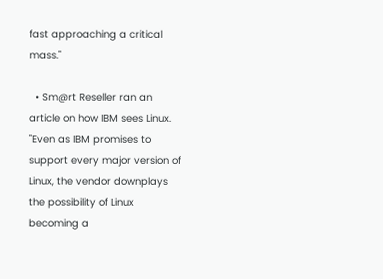fast approaching a critical mass."

  • Sm@rt Reseller ran an article on how IBM sees Linux. "Even as IBM promises to support every major version of Linux, the vendor downplays the possibility of Linux becoming a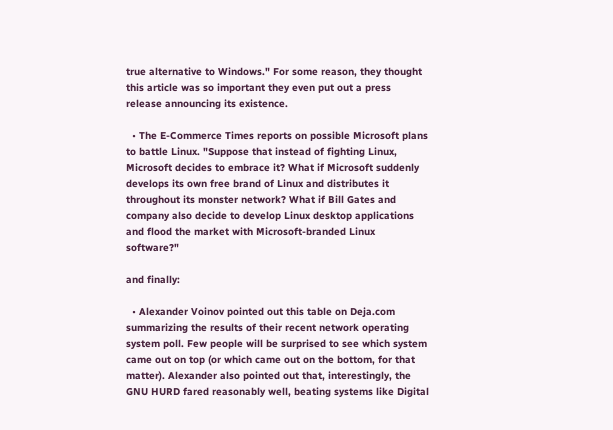true alternative to Windows." For some reason, they thought this article was so important they even put out a press release announcing its existence.

  • The E-Commerce Times reports on possible Microsoft plans to battle Linux. "Suppose that instead of fighting Linux, Microsoft decides to embrace it? What if Microsoft suddenly develops its own free brand of Linux and distributes it throughout its monster network? What if Bill Gates and company also decide to develop Linux desktop applications and flood the market with Microsoft-branded Linux software?"

and finally:

  • Alexander Voinov pointed out this table on Deja.com summarizing the results of their recent network operating system poll. Few people will be surprised to see which system came out on top (or which came out on the bottom, for that matter). Alexander also pointed out that, interestingly, the GNU HURD fared reasonably well, beating systems like Digital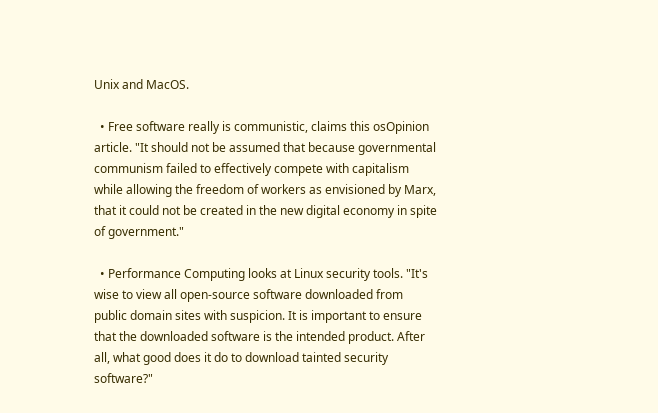Unix and MacOS.

  • Free software really is communistic, claims this osOpinion article. "It should not be assumed that because governmental communism failed to effectively compete with capitalism while allowing the freedom of workers as envisioned by Marx, that it could not be created in the new digital economy in spite of government."

  • Performance Computing looks at Linux security tools. "It's wise to view all open-source software downloaded from public domain sites with suspicion. It is important to ensure that the downloaded software is the intended product. After all, what good does it do to download tainted security software?"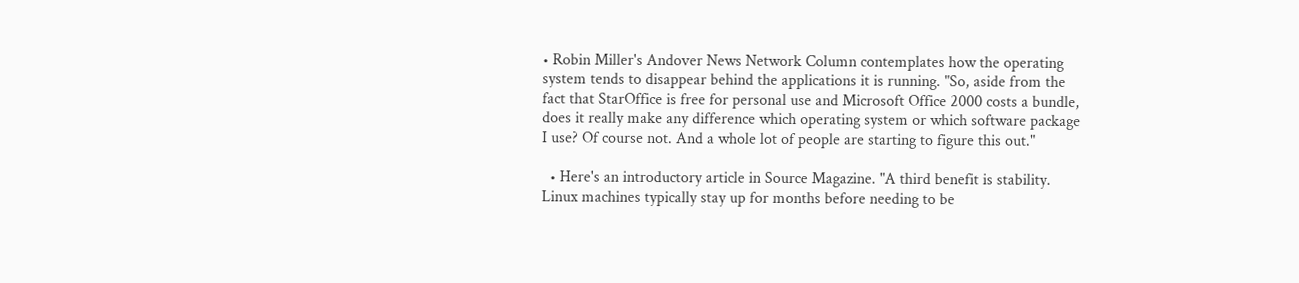• Robin Miller's Andover News Network Column contemplates how the operating system tends to disappear behind the applications it is running. "So, aside from the fact that StarOffice is free for personal use and Microsoft Office 2000 costs a bundle, does it really make any difference which operating system or which software package I use? Of course not. And a whole lot of people are starting to figure this out."

  • Here's an introductory article in Source Magazine. "A third benefit is stability. Linux machines typically stay up for months before needing to be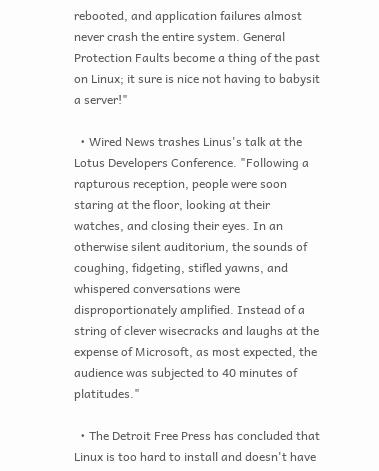rebooted, and application failures almost never crash the entire system. General Protection Faults become a thing of the past on Linux; it sure is nice not having to babysit a server!"

  • Wired News trashes Linus's talk at the Lotus Developers Conference. "Following a rapturous reception, people were soon staring at the floor, looking at their watches, and closing their eyes. In an otherwise silent auditorium, the sounds of coughing, fidgeting, stifled yawns, and whispered conversations were disproportionately amplified. Instead of a string of clever wisecracks and laughs at the expense of Microsoft, as most expected, the audience was subjected to 40 minutes of platitudes."

  • The Detroit Free Press has concluded that Linux is too hard to install and doesn't have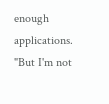enough applications. "But I'm not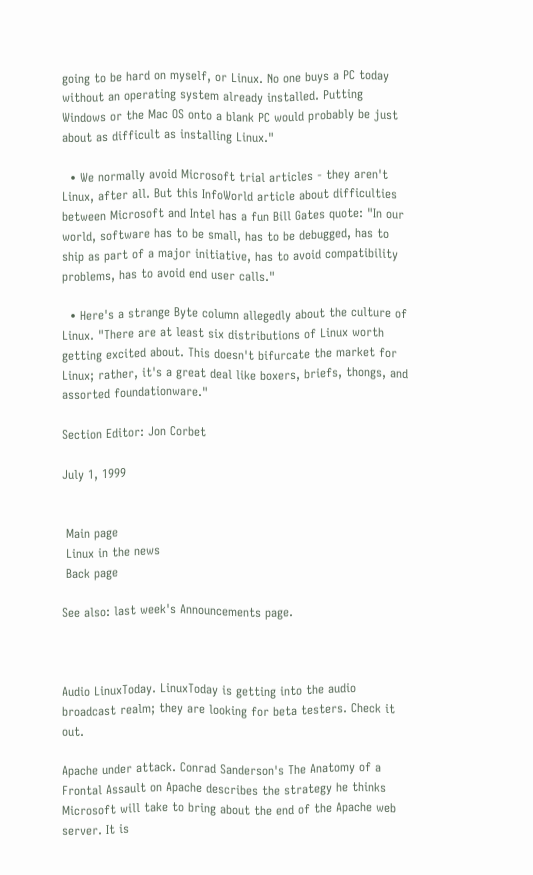going to be hard on myself, or Linux. No one buys a PC today without an operating system already installed. Putting Windows or the Mac OS onto a blank PC would probably be just about as difficult as installing Linux."

  • We normally avoid Microsoft trial articles - they aren't Linux, after all. But this InfoWorld article about difficulties between Microsoft and Intel has a fun Bill Gates quote: "In our world, software has to be small, has to be debugged, has to ship as part of a major initiative, has to avoid compatibility problems, has to avoid end user calls."

  • Here's a strange Byte column allegedly about the culture of Linux. "There are at least six distributions of Linux worth getting excited about. This doesn't bifurcate the market for Linux; rather, it's a great deal like boxers, briefs, thongs, and assorted foundationware."

Section Editor: Jon Corbet

July 1, 1999


 Main page
 Linux in the news
 Back page

See also: last week's Announcements page.



Audio LinuxToday. LinuxToday is getting into the audio broadcast realm; they are looking for beta testers. Check it out.

Apache under attack. Conrad Sanderson's The Anatomy of a Frontal Assault on Apache describes the strategy he thinks Microsoft will take to bring about the end of the Apache web server. It is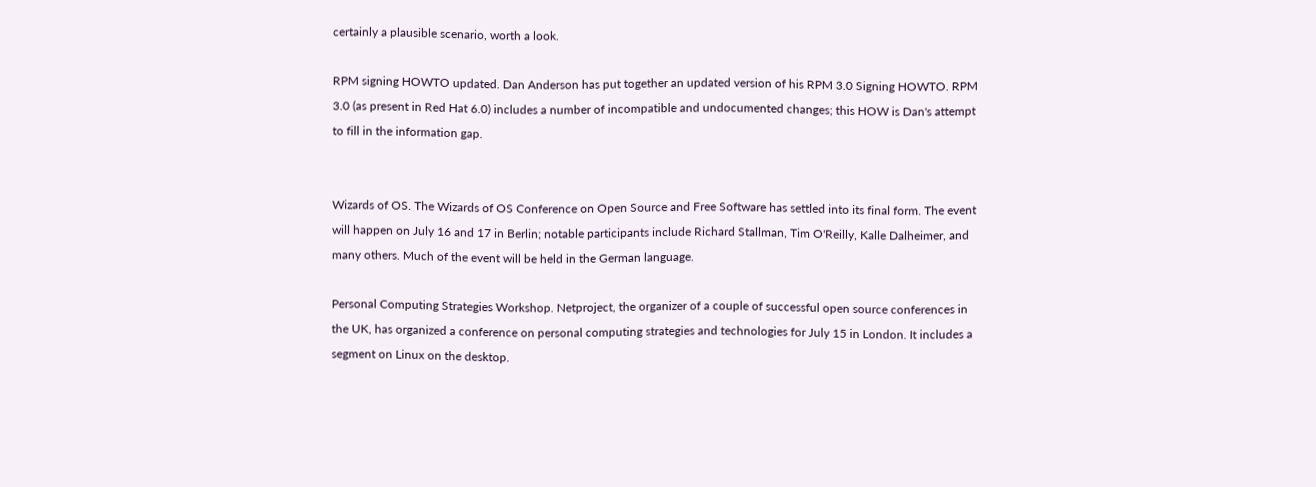certainly a plausible scenario, worth a look.

RPM signing HOWTO updated. Dan Anderson has put together an updated version of his RPM 3.0 Signing HOWTO. RPM 3.0 (as present in Red Hat 6.0) includes a number of incompatible and undocumented changes; this HOW is Dan's attempt to fill in the information gap.


Wizards of OS. The Wizards of OS Conference on Open Source and Free Software has settled into its final form. The event will happen on July 16 and 17 in Berlin; notable participants include Richard Stallman, Tim O'Reilly, Kalle Dalheimer, and many others. Much of the event will be held in the German language.

Personal Computing Strategies Workshop. Netproject, the organizer of a couple of successful open source conferences in the UK, has organized a conference on personal computing strategies and technologies for July 15 in London. It includes a segment on Linux on the desktop.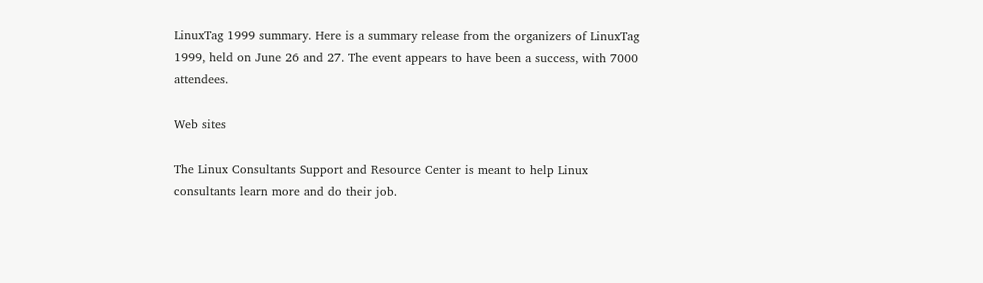LinuxTag 1999 summary. Here is a summary release from the organizers of LinuxTag 1999, held on June 26 and 27. The event appears to have been a success, with 7000 attendees.

Web sites

The Linux Consultants Support and Resource Center is meant to help Linux consultants learn more and do their job.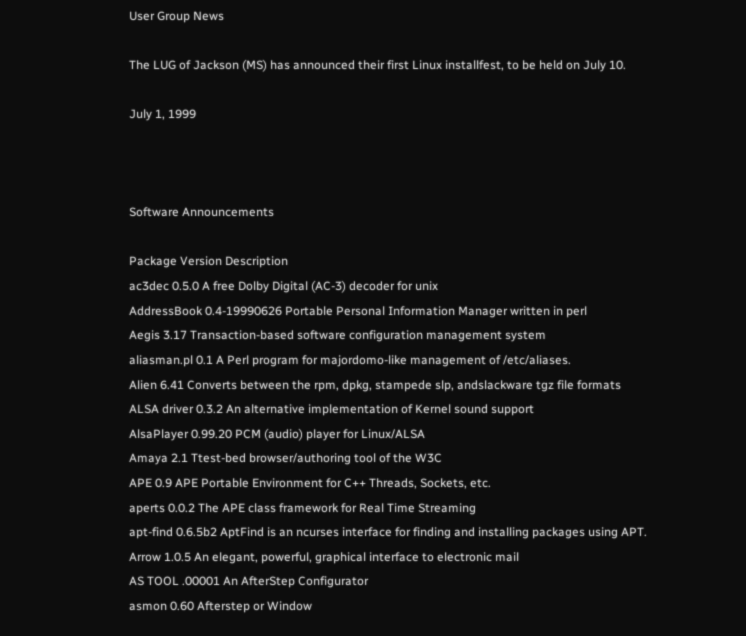User Group News

The LUG of Jackson (MS) has announced their first Linux installfest, to be held on July 10.

July 1, 1999



Software Announcements

Package Version Description
ac3dec 0.5.0 A free Dolby Digital (AC-3) decoder for unix
AddressBook 0.4-19990626 Portable Personal Information Manager written in perl
Aegis 3.17 Transaction-based software configuration management system
aliasman.pl 0.1 A Perl program for majordomo-like management of /etc/aliases.
Alien 6.41 Converts between the rpm, dpkg, stampede slp, andslackware tgz file formats
ALSA driver 0.3.2 An alternative implementation of Kernel sound support
AlsaPlayer 0.99.20 PCM (audio) player for Linux/ALSA
Amaya 2.1 Ttest-bed browser/authoring tool of the W3C
APE 0.9 APE Portable Environment for C++ Threads, Sockets, etc.
aperts 0.0.2 The APE class framework for Real Time Streaming
apt-find 0.6.5b2 AptFind is an ncurses interface for finding and installing packages using APT.
Arrow 1.0.5 An elegant, powerful, graphical interface to electronic mail
AS TOOL .00001 An AfterStep Configurator
asmon 0.60 Afterstep or Window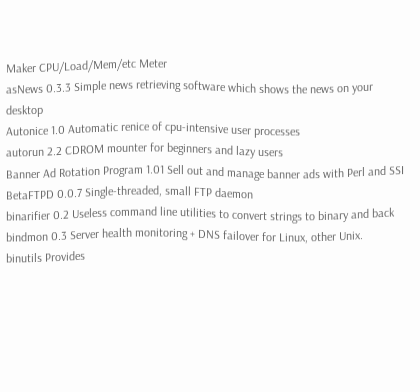Maker CPU/Load/Mem/etc Meter
asNews 0.3.3 Simple news retrieving software which shows the news on your desktop
Autonice 1.0 Automatic renice of cpu-intensive user processes
autorun 2.2 CDROM mounter for beginners and lazy users
Banner Ad Rotation Program 1.01 Sell out and manage banner ads with Perl and SSI
BetaFTPD 0.0.7 Single-threaded, small FTP daemon
binarifier 0.2 Useless command line utilities to convert strings to binary and back
bindmon 0.3 Server health monitoring + DNS failover for Linux, other Unix.
binutils Provides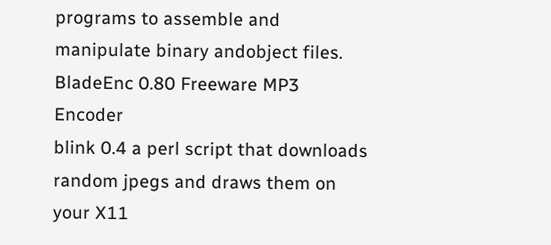programs to assemble and manipulate binary andobject files.
BladeEnc 0.80 Freeware MP3 Encoder
blink 0.4 a perl script that downloads random jpegs and draws them on your X11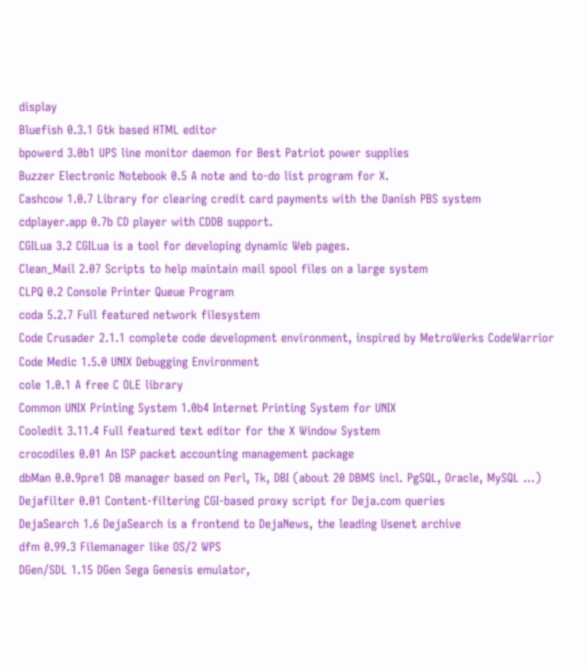display
Bluefish 0.3.1 Gtk based HTML editor
bpowerd 3.0b1 UPS line monitor daemon for Best Patriot power supplies
Buzzer Electronic Notebook 0.5 A note and to-do list program for X.
Cashcow 1.0.7 Library for clearing credit card payments with the Danish PBS system
cdplayer.app 0.7b CD player with CDDB support.
CGILua 3.2 CGILua is a tool for developing dynamic Web pages.
Clean_Mail 2.07 Scripts to help maintain mail spool files on a large system
CLPQ 0.2 Console Printer Queue Program
coda 5.2.7 Full featured network filesystem
Code Crusader 2.1.1 complete code development environment, inspired by MetroWerks CodeWarrior
Code Medic 1.5.0 UNIX Debugging Environment
cole 1.0.1 A free C OLE library
Common UNIX Printing System 1.0b4 Internet Printing System for UNIX
Cooledit 3.11.4 Full featured text editor for the X Window System
crocodiles 0.01 An ISP packet accounting management package
dbMan 0.0.9pre1 DB manager based on Perl, Tk, DBI (about 20 DBMS incl. PgSQL, Oracle, MySQL ...)
Dejafilter 0.01 Content-filtering CGI-based proxy script for Deja.com queries
DejaSearch 1.6 DejaSearch is a frontend to DejaNews, the leading Usenet archive
dfm 0.99.3 Filemanager like OS/2 WPS
DGen/SDL 1.15 DGen Sega Genesis emulator,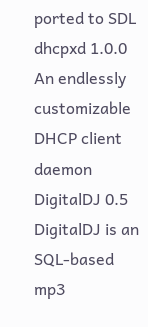ported to SDL
dhcpxd 1.0.0 An endlessly customizable DHCP client daemon
DigitalDJ 0.5 DigitalDJ is an SQL-based mp3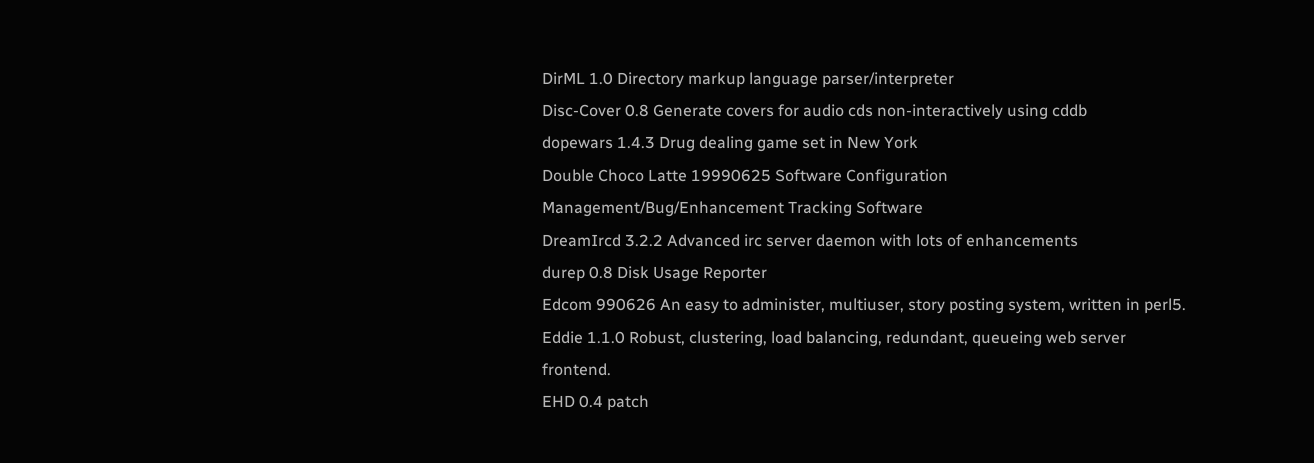DirML 1.0 Directory markup language parser/interpreter
Disc-Cover 0.8 Generate covers for audio cds non-interactively using cddb
dopewars 1.4.3 Drug dealing game set in New York
Double Choco Latte 19990625 Software Configuration Management/Bug/Enhancement Tracking Software
DreamIrcd 3.2.2 Advanced irc server daemon with lots of enhancements
durep 0.8 Disk Usage Reporter
Edcom 990626 An easy to administer, multiuser, story posting system, written in perl5.
Eddie 1.1.0 Robust, clustering, load balancing, redundant, queueing web server frontend.
EHD 0.4 patch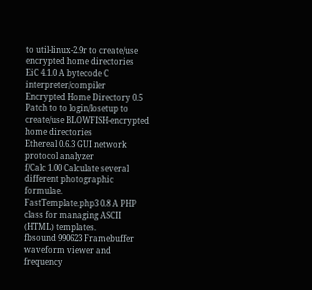to util-linux-2.9r to create/use encrypted home directories
EiC 4.1.0 A bytecode C interpreter/compiler
Encrypted Home Directory 0.5 Patch to to login/losetup to create/use BLOWFISH-encrypted home directories
Ethereal 0.6.3 GUI network protocol analyzer
f/Calc 1.00 Calculate several different photographic formulae.
FastTemplate.php3 0.8 A PHP class for managing ASCII (HTML) templates.
fbsound 990623 Framebuffer waveform viewer and frequency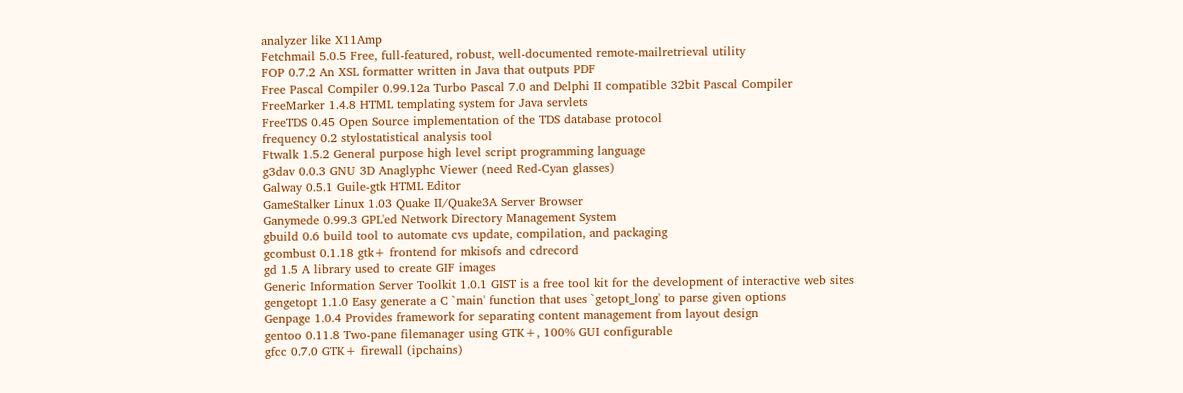analyzer like X11Amp
Fetchmail 5.0.5 Free, full-featured, robust, well-documented remote-mailretrieval utility
FOP 0.7.2 An XSL formatter written in Java that outputs PDF
Free Pascal Compiler 0.99.12a Turbo Pascal 7.0 and Delphi II compatible 32bit Pascal Compiler
FreeMarker 1.4.8 HTML templating system for Java servlets
FreeTDS 0.45 Open Source implementation of the TDS database protocol
frequency 0.2 stylostatistical analysis tool
Ftwalk 1.5.2 General purpose high level script programming language
g3dav 0.0.3 GNU 3D Anaglyphc Viewer (need Red-Cyan glasses)
Galway 0.5.1 Guile-gtk HTML Editor
GameStalker Linux 1.03 Quake II/Quake3A Server Browser
Ganymede 0.99.3 GPL'ed Network Directory Management System
gbuild 0.6 build tool to automate cvs update, compilation, and packaging
gcombust 0.1.18 gtk+ frontend for mkisofs and cdrecord
gd 1.5 A library used to create GIF images
Generic Information Server Toolkit 1.0.1 GIST is a free tool kit for the development of interactive web sites
gengetopt 1.1.0 Easy generate a C `main' function that uses `getopt_long' to parse given options
Genpage 1.0.4 Provides framework for separating content management from layout design
gentoo 0.11.8 Two-pane filemanager using GTK+, 100% GUI configurable
gfcc 0.7.0 GTK+ firewall (ipchains)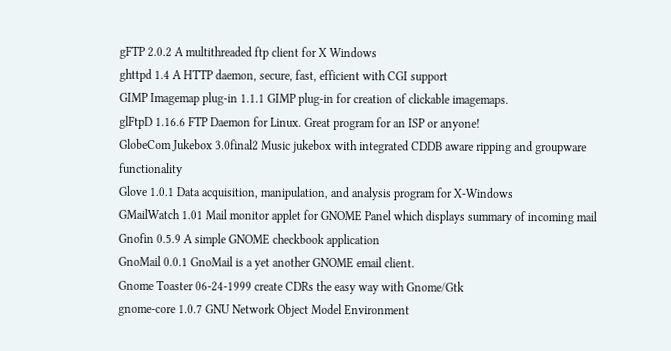gFTP 2.0.2 A multithreaded ftp client for X Windows
ghttpd 1.4 A HTTP daemon, secure, fast, efficient with CGI support
GIMP Imagemap plug-in 1.1.1 GIMP plug-in for creation of clickable imagemaps.
glFtpD 1.16.6 FTP Daemon for Linux. Great program for an ISP or anyone!
GlobeCom Jukebox 3.0final2 Music jukebox with integrated CDDB aware ripping and groupware functionality
Glove 1.0.1 Data acquisition, manipulation, and analysis program for X-Windows
GMailWatch 1.01 Mail monitor applet for GNOME Panel which displays summary of incoming mail
Gnofin 0.5.9 A simple GNOME checkbook application
GnoMail 0.0.1 GnoMail is a yet another GNOME email client.
Gnome Toaster 06-24-1999 create CDRs the easy way with Gnome/Gtk
gnome-core 1.0.7 GNU Network Object Model Environment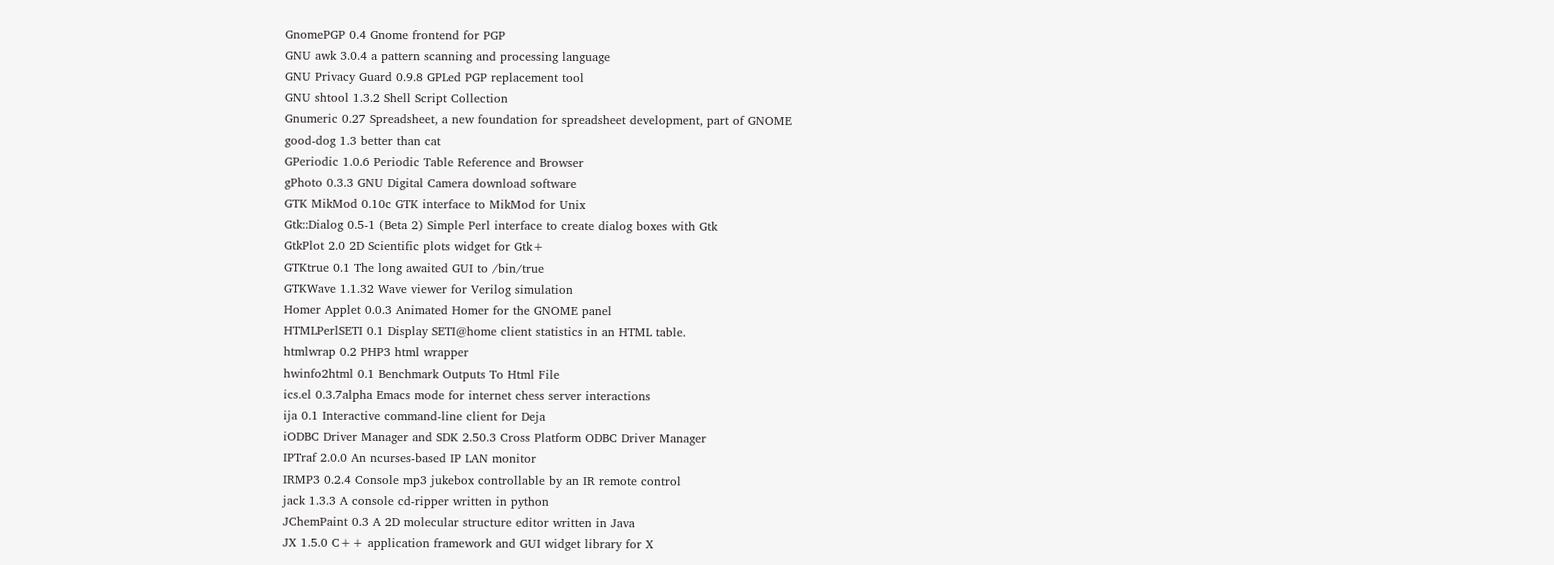GnomePGP 0.4 Gnome frontend for PGP
GNU awk 3.0.4 a pattern scanning and processing language
GNU Privacy Guard 0.9.8 GPLed PGP replacement tool
GNU shtool 1.3.2 Shell Script Collection
Gnumeric 0.27 Spreadsheet, a new foundation for spreadsheet development, part of GNOME
good-dog 1.3 better than cat
GPeriodic 1.0.6 Periodic Table Reference and Browser
gPhoto 0.3.3 GNU Digital Camera download software
GTK MikMod 0.10c GTK interface to MikMod for Unix
Gtk::Dialog 0.5-1 (Beta 2) Simple Perl interface to create dialog boxes with Gtk
GtkPlot 2.0 2D Scientific plots widget for Gtk+
GTKtrue 0.1 The long awaited GUI to /bin/true
GTKWave 1.1.32 Wave viewer for Verilog simulation
Homer Applet 0.0.3 Animated Homer for the GNOME panel
HTMLPerlSETI 0.1 Display SETI@home client statistics in an HTML table.
htmlwrap 0.2 PHP3 html wrapper
hwinfo2html 0.1 Benchmark Outputs To Html File
ics.el 0.3.7alpha Emacs mode for internet chess server interactions
ija 0.1 Interactive command-line client for Deja
iODBC Driver Manager and SDK 2.50.3 Cross Platform ODBC Driver Manager
IPTraf 2.0.0 An ncurses-based IP LAN monitor
IRMP3 0.2.4 Console mp3 jukebox controllable by an IR remote control
jack 1.3.3 A console cd-ripper written in python
JChemPaint 0.3 A 2D molecular structure editor written in Java
JX 1.5.0 C++ application framework and GUI widget library for X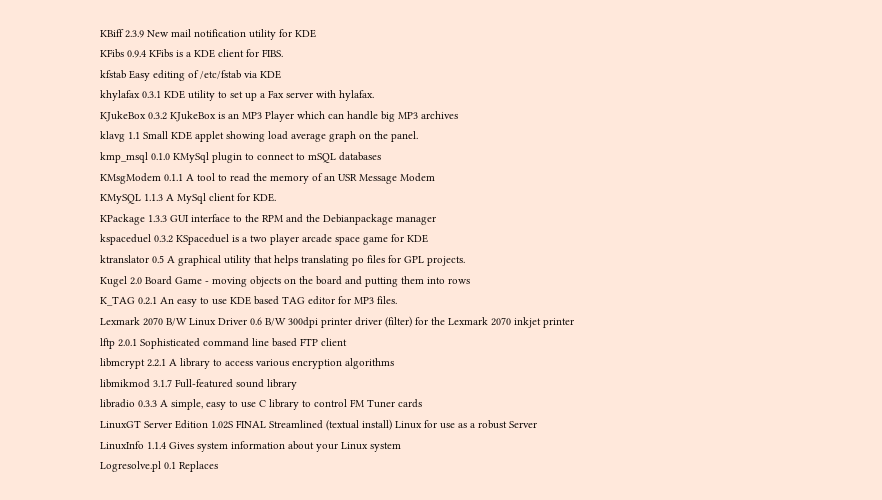KBiff 2.3.9 New mail notification utility for KDE
KFibs 0.9.4 KFibs is a KDE client for FIBS.
kfstab Easy editing of /etc/fstab via KDE
khylafax 0.3.1 KDE utility to set up a Fax server with hylafax.
KJukeBox 0.3.2 KJukeBox is an MP3 Player which can handle big MP3 archives
klavg 1.1 Small KDE applet showing load average graph on the panel.
kmp_msql 0.1.0 KMySql plugin to connect to mSQL databases
KMsgModem 0.1.1 A tool to read the memory of an USR Message Modem
KMySQL 1.1.3 A MySql client for KDE.
KPackage 1.3.3 GUI interface to the RPM and the Debianpackage manager
kspaceduel 0.3.2 KSpaceduel is a two player arcade space game for KDE
ktranslator 0.5 A graphical utility that helps translating po files for GPL projects.
Kugel 2.0 Board Game - moving objects on the board and putting them into rows
K_TAG 0.2.1 An easy to use KDE based TAG editor for MP3 files.
Lexmark 2070 B/W Linux Driver 0.6 B/W 300dpi printer driver (filter) for the Lexmark 2070 inkjet printer
lftp 2.0.1 Sophisticated command line based FTP client
libmcrypt 2.2.1 A library to access various encryption algorithms
libmikmod 3.1.7 Full-featured sound library
libradio 0.3.3 A simple, easy to use C library to control FM Tuner cards
LinuxGT Server Edition 1.02S FINAL Streamlined (textual install) Linux for use as a robust Server
LinuxInfo 1.1.4 Gives system information about your Linux system
Logresolve.pl 0.1 Replaces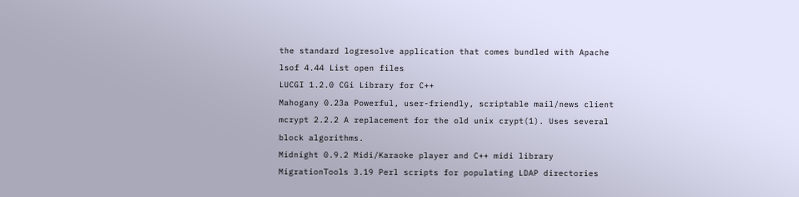the standard logresolve application that comes bundled with Apache
lsof 4.44 List open files
LUCGI 1.2.0 CGi Library for C++
Mahogany 0.23a Powerful, user-friendly, scriptable mail/news client
mcrypt 2.2.2 A replacement for the old unix crypt(1). Uses several block algorithms.
Midnight 0.9.2 Midi/Karaoke player and C++ midi library
MigrationTools 3.19 Perl scripts for populating LDAP directories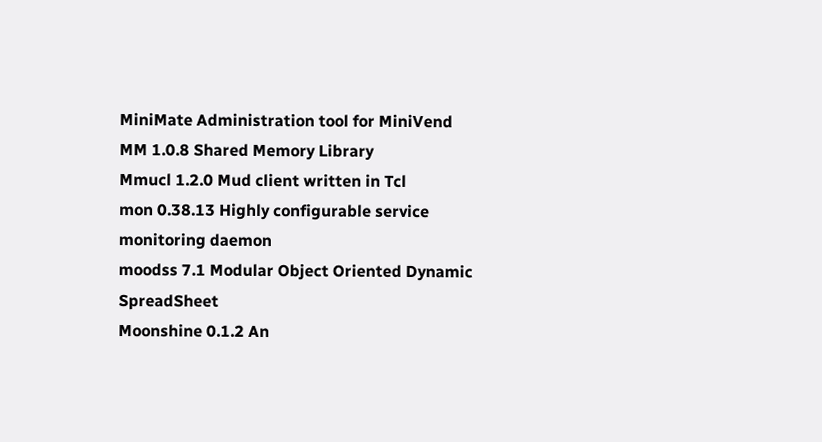MiniMate Administration tool for MiniVend
MM 1.0.8 Shared Memory Library
Mmucl 1.2.0 Mud client written in Tcl
mon 0.38.13 Highly configurable service monitoring daemon
moodss 7.1 Modular Object Oriented Dynamic SpreadSheet
Moonshine 0.1.2 An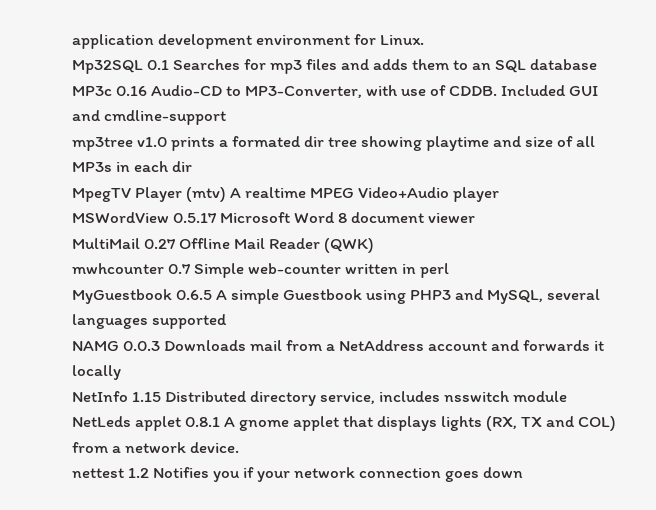application development environment for Linux.
Mp32SQL 0.1 Searches for mp3 files and adds them to an SQL database
MP3c 0.16 Audio-CD to MP3-Converter, with use of CDDB. Included GUI and cmdline-support
mp3tree v1.0 prints a formated dir tree showing playtime and size of all MP3s in each dir
MpegTV Player (mtv) A realtime MPEG Video+Audio player
MSWordView 0.5.17 Microsoft Word 8 document viewer
MultiMail 0.27 Offline Mail Reader (QWK)
mwhcounter 0.7 Simple web-counter written in perl
MyGuestbook 0.6.5 A simple Guestbook using PHP3 and MySQL, several languages supported
NAMG 0.0.3 Downloads mail from a NetAddress account and forwards it locally
NetInfo 1.15 Distributed directory service, includes nsswitch module
NetLeds applet 0.8.1 A gnome applet that displays lights (RX, TX and COL) from a network device.
nettest 1.2 Notifies you if your network connection goes down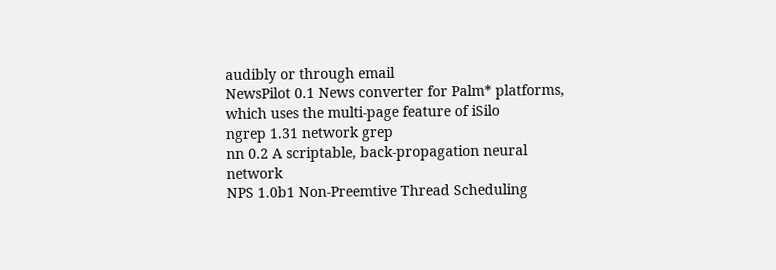audibly or through email
NewsPilot 0.1 News converter for Palm* platforms, which uses the multi-page feature of iSilo
ngrep 1.31 network grep
nn 0.2 A scriptable, back-propagation neural network
NPS 1.0b1 Non-Preemtive Thread Scheduling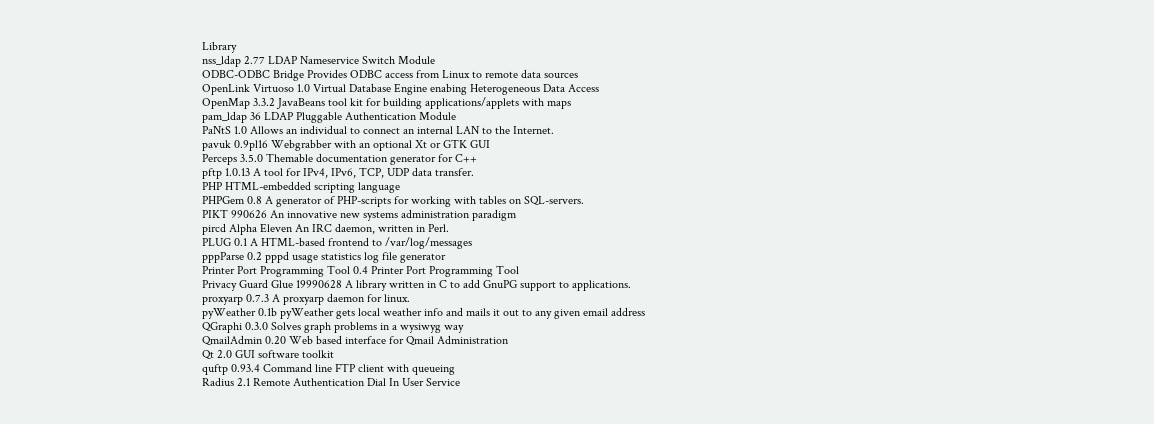Library
nss_ldap 2.77 LDAP Nameservice Switch Module
ODBC-ODBC Bridge Provides ODBC access from Linux to remote data sources
OpenLink Virtuoso 1.0 Virtual Database Engine enabing Heterogeneous Data Access
OpenMap 3.3.2 JavaBeans tool kit for building applications/applets with maps
pam_ldap 36 LDAP Pluggable Authentication Module
PaNtS 1.0 Allows an individual to connect an internal LAN to the Internet.
pavuk 0.9pl16 Webgrabber with an optional Xt or GTK GUI
Perceps 3.5.0 Themable documentation generator for C++
pftp 1.0.13 A tool for IPv4, IPv6, TCP, UDP data transfer.
PHP HTML-embedded scripting language
PHPGem 0.8 A generator of PHP-scripts for working with tables on SQL-servers.
PIKT 990626 An innovative new systems administration paradigm
pircd Alpha Eleven An IRC daemon, written in Perl.
PLUG 0.1 A HTML-based frontend to /var/log/messages
pppParse 0.2 pppd usage statistics log file generator
Printer Port Programming Tool 0.4 Printer Port Programming Tool
Privacy Guard Glue 19990628 A library written in C to add GnuPG support to applications.
proxyarp 0.7.3 A proxyarp daemon for linux.
pyWeather 0.1b pyWeather gets local weather info and mails it out to any given email address
QGraphi 0.3.0 Solves graph problems in a wysiwyg way
QmailAdmin 0.20 Web based interface for Qmail Administration
Qt 2.0 GUI software toolkit
quftp 0.93.4 Command line FTP client with queueing
Radius 2.1 Remote Authentication Dial In User Service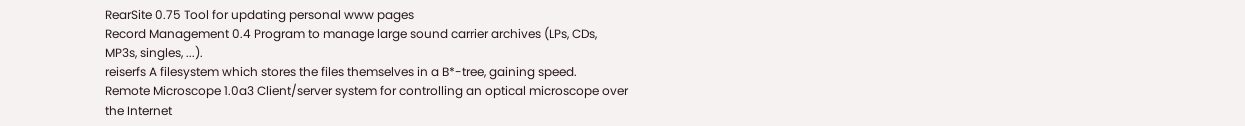RearSite 0.75 Tool for updating personal www pages
Record Management 0.4 Program to manage large sound carrier archives (LPs, CDs, MP3s, singles, ...).
reiserfs A filesystem which stores the files themselves in a B*-tree, gaining speed.
Remote Microscope 1.0a3 Client/server system for controlling an optical microscope over the Internet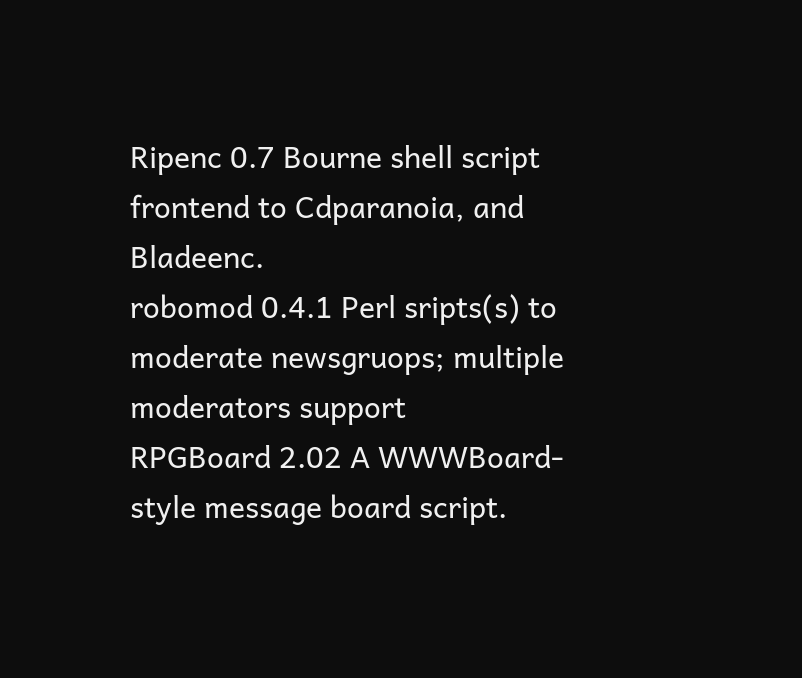Ripenc 0.7 Bourne shell script frontend to Cdparanoia, and Bladeenc.
robomod 0.4.1 Perl sripts(s) to moderate newsgruops; multiple moderators support
RPGBoard 2.02 A WWWBoard-style message board script.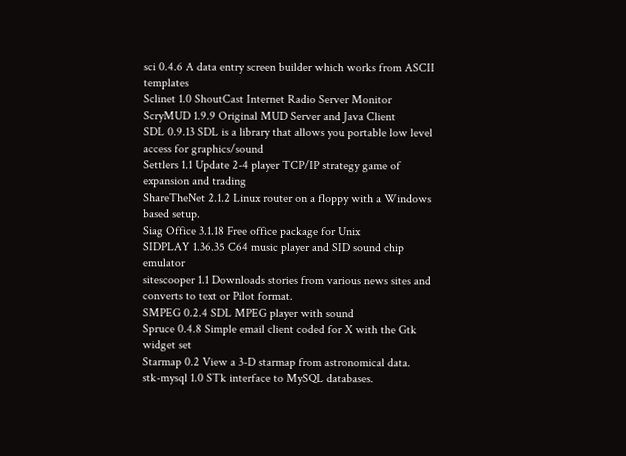sci 0.4.6 A data entry screen builder which works from ASCII templates
Sclinet 1.0 ShoutCast Internet Radio Server Monitor
ScryMUD 1.9.9 Original MUD Server and Java Client
SDL 0.9.13 SDL is a library that allows you portable low level access for graphics/sound
Settlers 1.1 Update 2-4 player TCP/IP strategy game of expansion and trading
ShareTheNet 2.1.2 Linux router on a floppy with a Windows based setup.
Siag Office 3.1.18 Free office package for Unix
SIDPLAY 1.36.35 C64 music player and SID sound chip emulator
sitescooper 1.1 Downloads stories from various news sites and converts to text or Pilot format.
SMPEG 0.2.4 SDL MPEG player with sound
Spruce 0.4.8 Simple email client coded for X with the Gtk widget set
Starmap 0.2 View a 3-D starmap from astronomical data.
stk-mysql 1.0 STk interface to MySQL databases.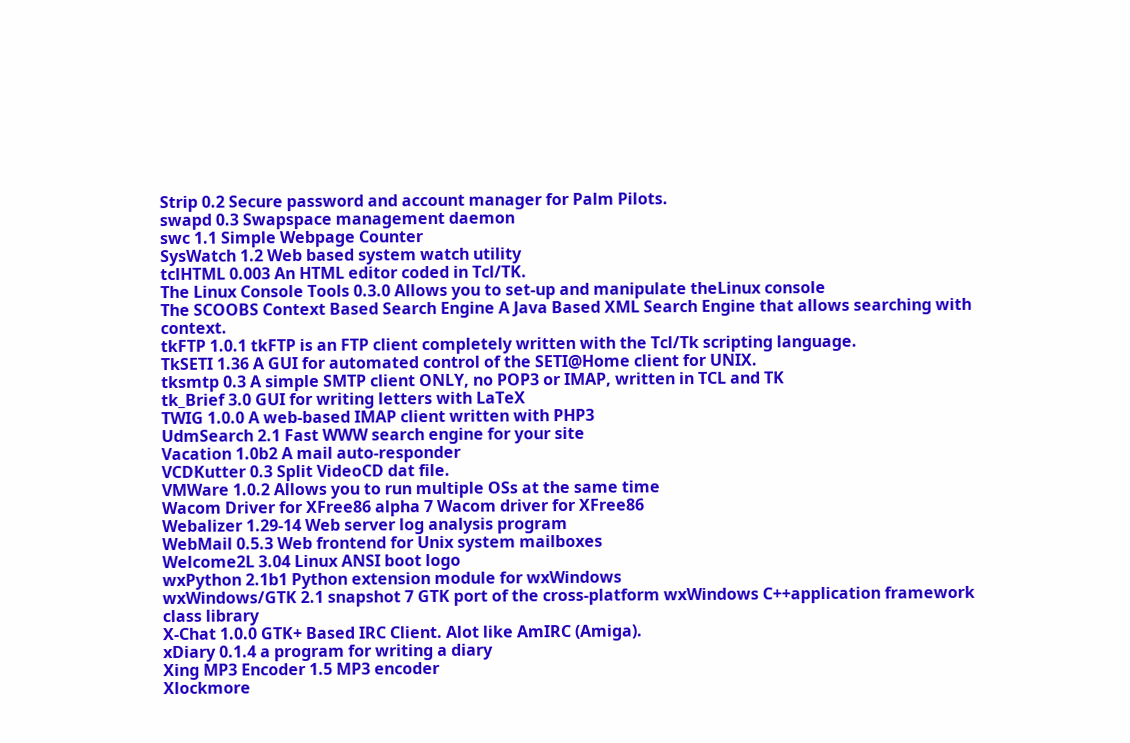Strip 0.2 Secure password and account manager for Palm Pilots.
swapd 0.3 Swapspace management daemon
swc 1.1 Simple Webpage Counter
SysWatch 1.2 Web based system watch utility
tclHTML 0.003 An HTML editor coded in Tcl/TK.
The Linux Console Tools 0.3.0 Allows you to set-up and manipulate theLinux console
The SCOOBS Context Based Search Engine A Java Based XML Search Engine that allows searching with context.
tkFTP 1.0.1 tkFTP is an FTP client completely written with the Tcl/Tk scripting language.
TkSETI 1.36 A GUI for automated control of the SETI@Home client for UNIX.
tksmtp 0.3 A simple SMTP client ONLY, no POP3 or IMAP, written in TCL and TK
tk_Brief 3.0 GUI for writing letters with LaTeX
TWIG 1.0.0 A web-based IMAP client written with PHP3
UdmSearch 2.1 Fast WWW search engine for your site
Vacation 1.0b2 A mail auto-responder
VCDKutter 0.3 Split VideoCD dat file.
VMWare 1.0.2 Allows you to run multiple OSs at the same time
Wacom Driver for XFree86 alpha 7 Wacom driver for XFree86
Webalizer 1.29-14 Web server log analysis program
WebMail 0.5.3 Web frontend for Unix system mailboxes
Welcome2L 3.04 Linux ANSI boot logo
wxPython 2.1b1 Python extension module for wxWindows
wxWindows/GTK 2.1 snapshot 7 GTK port of the cross-platform wxWindows C++application framework class library
X-Chat 1.0.0 GTK+ Based IRC Client. Alot like AmIRC (Amiga).
xDiary 0.1.4 a program for writing a diary
Xing MP3 Encoder 1.5 MP3 encoder
Xlockmore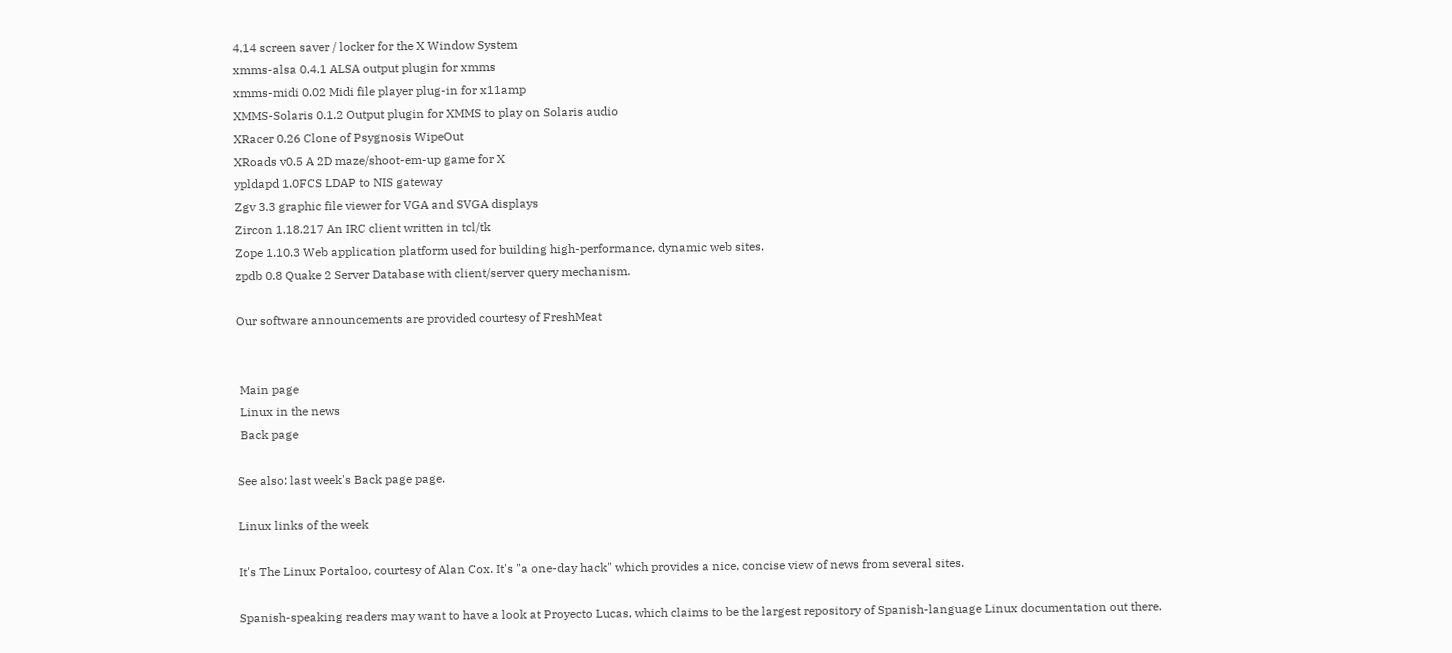4.14 screen saver / locker for the X Window System
xmms-alsa 0.4.1 ALSA output plugin for xmms
xmms-midi 0.02 Midi file player plug-in for x11amp
XMMS-Solaris 0.1.2 Output plugin for XMMS to play on Solaris audio
XRacer 0.26 Clone of Psygnosis WipeOut
XRoads v0.5 A 2D maze/shoot-em-up game for X
ypldapd 1.0FCS LDAP to NIS gateway
Zgv 3.3 graphic file viewer for VGA and SVGA displays
Zircon 1.18.217 An IRC client written in tcl/tk
Zope 1.10.3 Web application platform used for building high-performance, dynamic web sites.
zpdb 0.8 Quake 2 Server Database with client/server query mechanism.

Our software announcements are provided courtesy of FreshMeat


 Main page
 Linux in the news
 Back page

See also: last week's Back page page.

Linux links of the week

It's The Linux Portaloo, courtesy of Alan Cox. It's "a one-day hack" which provides a nice, concise view of news from several sites.

Spanish-speaking readers may want to have a look at Proyecto Lucas, which claims to be the largest repository of Spanish-language Linux documentation out there.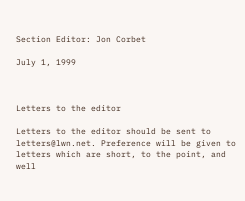Section Editor: Jon Corbet

July 1, 1999



Letters to the editor

Letters to the editor should be sent to letters@lwn.net. Preference will be given to letters which are short, to the point, and well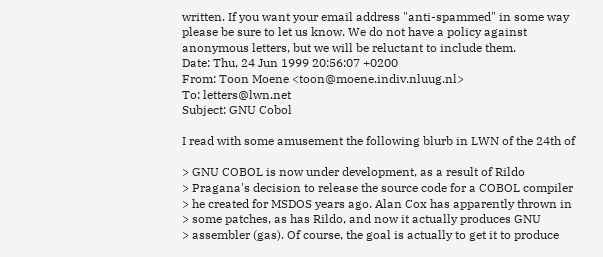written. If you want your email address "anti-spammed" in some way please be sure to let us know. We do not have a policy against anonymous letters, but we will be reluctant to include them.
Date: Thu, 24 Jun 1999 20:56:07 +0200
From: Toon Moene <toon@moene.indiv.nluug.nl>
To: letters@lwn.net
Subject: GNU Cobol

I read with some amusement the following blurb in LWN of the 24th of

> GNU COBOL is now under development, as a result of Rildo
> Pragana's decision to release the source code for a COBOL compiler
> he created for MSDOS years ago. Alan Cox has apparently thrown in
> some patches, as has Rildo, and now it actually produces GNU
> assembler (gas). Of course, the goal is actually to get it to produce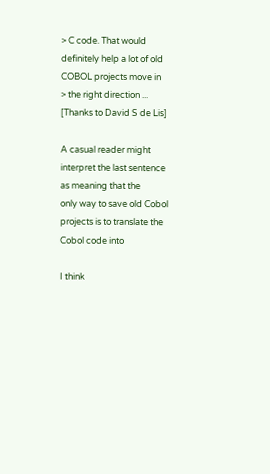> C code. That would definitely help a lot of old COBOL projects move in
> the right direction ... [Thanks to David S de Lis]

A casual reader might interpret the last sentence as meaning that the
only way to save old Cobol projects is to translate the Cobol code into

I think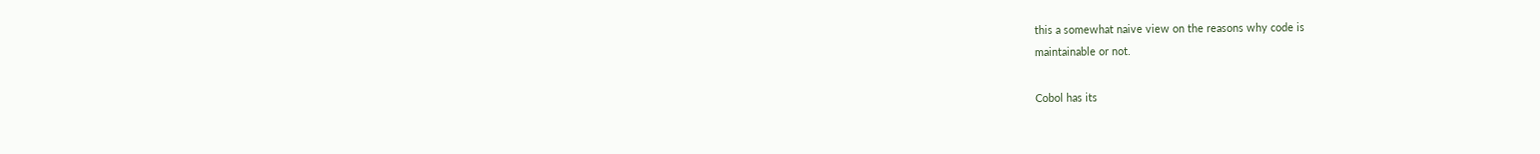this a somewhat naive view on the reasons why code is
maintainable or not.

Cobol has its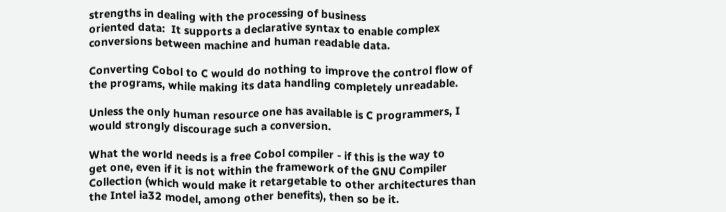strengths in dealing with the processing of business
oriented data:  It supports a declarative syntax to enable complex
conversions between machine and human readable data.

Converting Cobol to C would do nothing to improve the control flow of
the programs, while making its data handling completely unreadable.

Unless the only human resource one has available is C programmers, I
would strongly discourage such a conversion.

What the world needs is a free Cobol compiler - if this is the way to
get one, even if it is not within the framework of the GNU Compiler
Collection (which would make it retargetable to other architectures than
the Intel ia32 model, among other benefits), then so be it.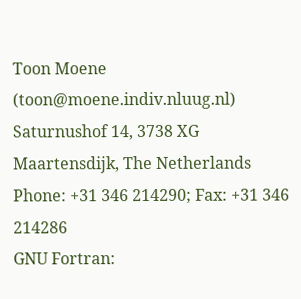Toon Moene (toon@moene.indiv.nluug.nl)
Saturnushof 14, 3738 XG  Maartensdijk, The Netherlands
Phone: +31 346 214290; Fax: +31 346 214286
GNU Fortran: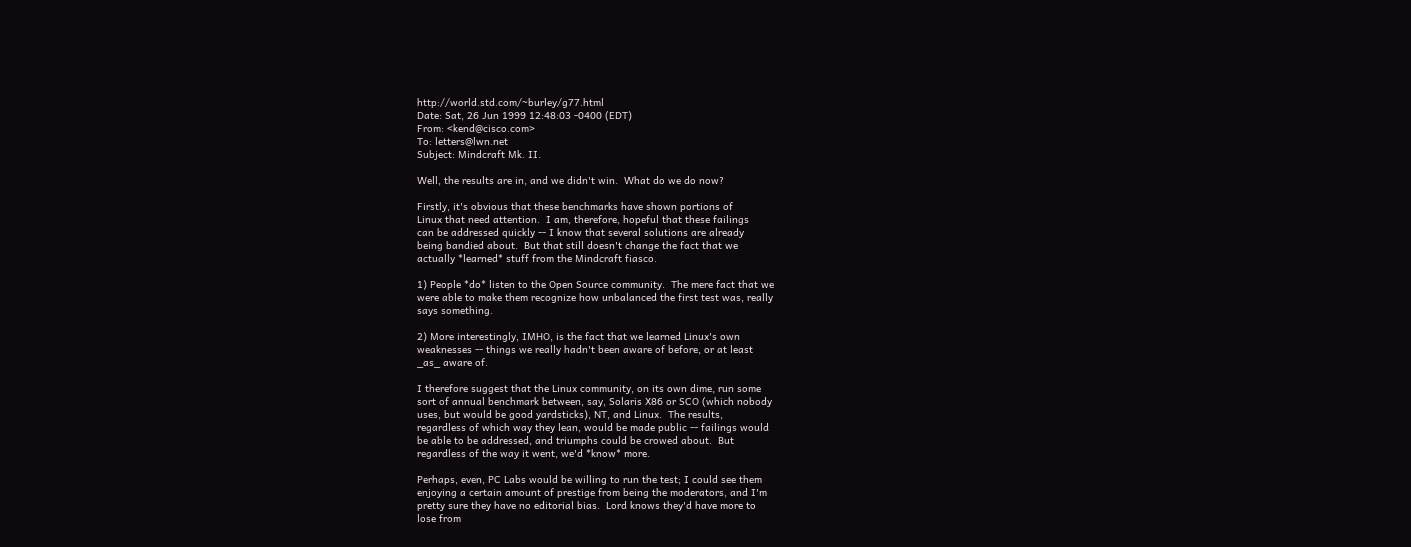http://world.std.com/~burley/g77.html
Date: Sat, 26 Jun 1999 12:48:03 -0400 (EDT)
From: <kend@cisco.com>
To: letters@lwn.net
Subject: Mindcraft Mk. II.

Well, the results are in, and we didn't win.  What do we do now?

Firstly, it's obvious that these benchmarks have shown portions of
Linux that need attention.  I am, therefore, hopeful that these failings
can be addressed quickly -- I know that several solutions are already
being bandied about.  But that still doesn't change the fact that we
actually *learned* stuff from the Mindcraft fiasco.

1) People *do* listen to the Open Source community.  The mere fact that we
were able to make them recognize how unbalanced the first test was, really
says something.

2) More interestingly, IMHO, is the fact that we learned Linux's own
weaknesses -- things we really hadn't been aware of before, or at least
_as_ aware of.

I therefore suggest that the Linux community, on its own dime, run some
sort of annual benchmark between, say, Solaris X86 or SCO (which nobody
uses, but would be good yardsticks), NT, and Linux.  The results,
regardless of which way they lean, would be made public -- failings would
be able to be addressed, and triumphs could be crowed about.  But
regardless of the way it went, we'd *know* more.

Perhaps, even, PC Labs would be willing to run the test; I could see them
enjoying a certain amount of prestige from being the moderators, and I'm
pretty sure they have no editorial bias.  Lord knows they'd have more to
lose from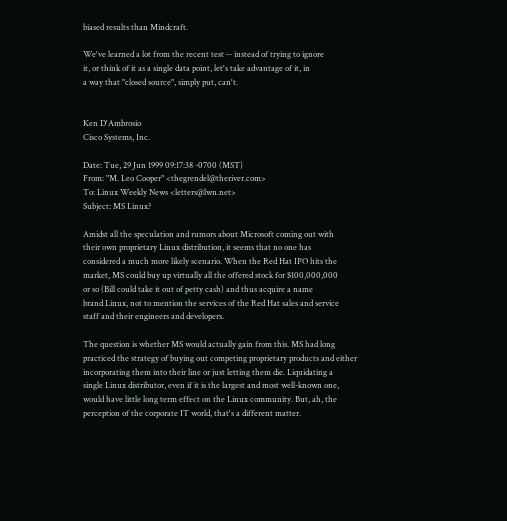biased results than Mindcraft.

We've learned a lot from the recent test -- instead of trying to ignore
it, or think of it as a single data point, let's take advantage of it, in
a way that "closed source", simply put, can't.


Ken D'Ambrosio
Cisco Systems, Inc.

Date: Tue, 29 Jun 1999 09:17:38 -0700 (MST)
From: "M. Leo Cooper" <thegrendel@theriver.com>
To: Linux Weekly News <letters@lwn.net>
Subject: MS Linux?

Amidst all the speculation and rumors about Microsoft coming out with
their own proprietary Linux distribution, it seems that no one has
considered a much more likely scenario. When the Red Hat IPO hits the
market, MS could buy up virtually all the offered stock for $100,000,000
or so (Bill could take it out of petty cash) and thus acquire a name
brand Linux, not to mention the services of the Red Hat sales and service
staff and their engineers and developers.

The question is whether MS would actually gain from this. MS had long
practiced the strategy of buying out competing proprietary products and either
incorporating them into their line or just letting them die. Liquidating a
single Linux distributor, even if it is the largest and most well-known one,
would have little long term effect on the Linux community. But, ah, the
perception of the corporate IT world, that's a different matter.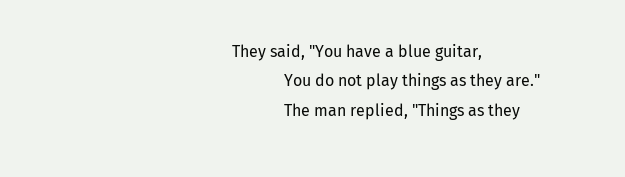They said, "You have a blue guitar,
             You do not play things as they are."
             The man replied, "Things as they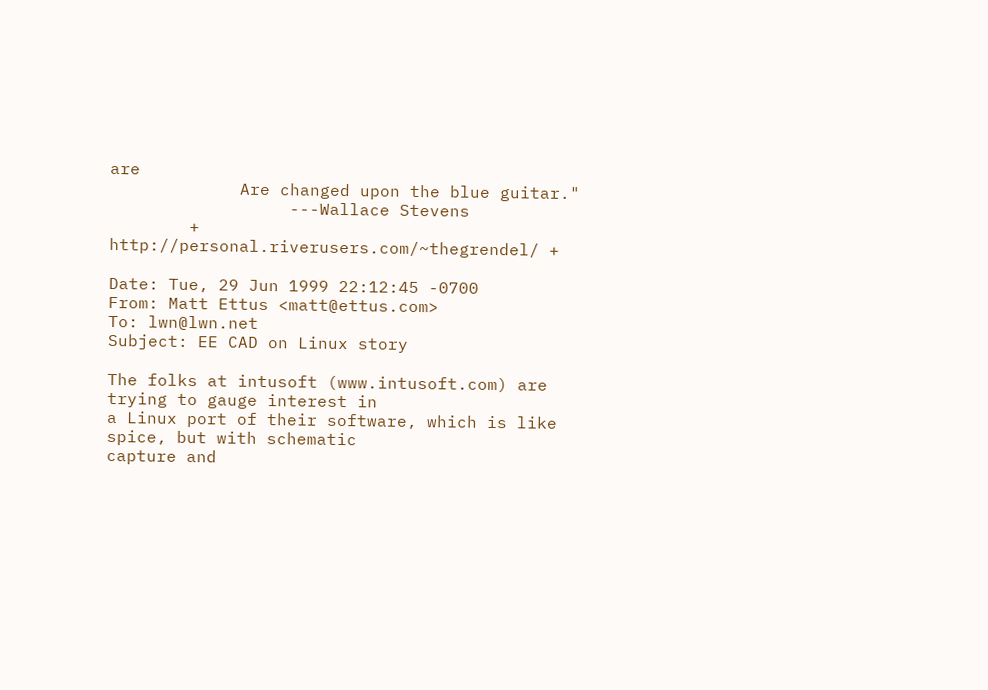are
             Are changed upon the blue guitar."
                  ---Wallace Stevens
        + http://personal.riverusers.com/~thegrendel/ +

Date: Tue, 29 Jun 1999 22:12:45 -0700
From: Matt Ettus <matt@ettus.com>
To: lwn@lwn.net
Subject: EE CAD on Linux story

The folks at intusoft (www.intusoft.com) are trying to gauge interest in
a Linux port of their software, which is like spice, but with schematic
capture and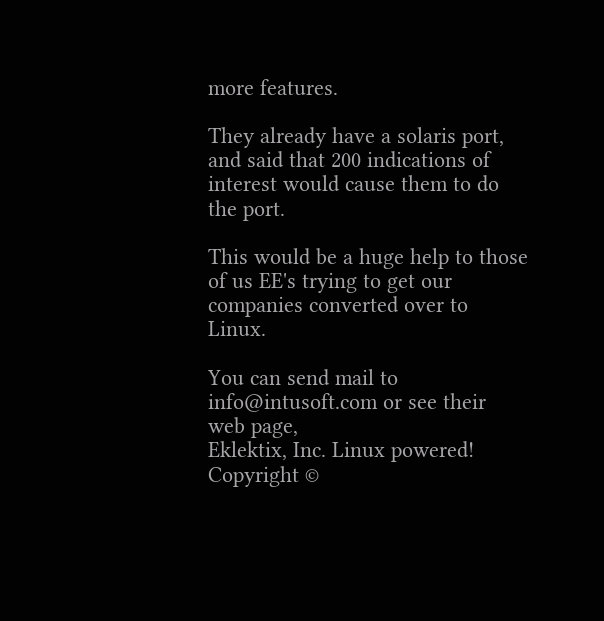more features.

They already have a solaris port, and said that 200 indications of
interest would cause them to do the port.

This would be a huge help to those of us EE's trying to get our
companies converted over to Linux.

You can send mail to info@intusoft.com or see their web page,
Eklektix, Inc. Linux powered! Copyright ©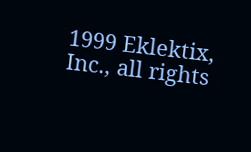1999 Eklektix, Inc., all rights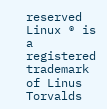reserved
Linux ® is a registered trademark of Linus Torvalds